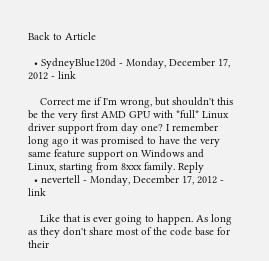Back to Article

  • SydneyBlue120d - Monday, December 17, 2012 - link

    Correct me if I'm wrong, but shouldn't this be the very first AMD GPU with *full* Linux driver support from day one? I remember long ago it was promised to have the very same feature support on Windows and Linux, starting from 8xxx family. Reply
  • nevertell - Monday, December 17, 2012 - link

    Like that is ever going to happen. As long as they don't share most of the code base for their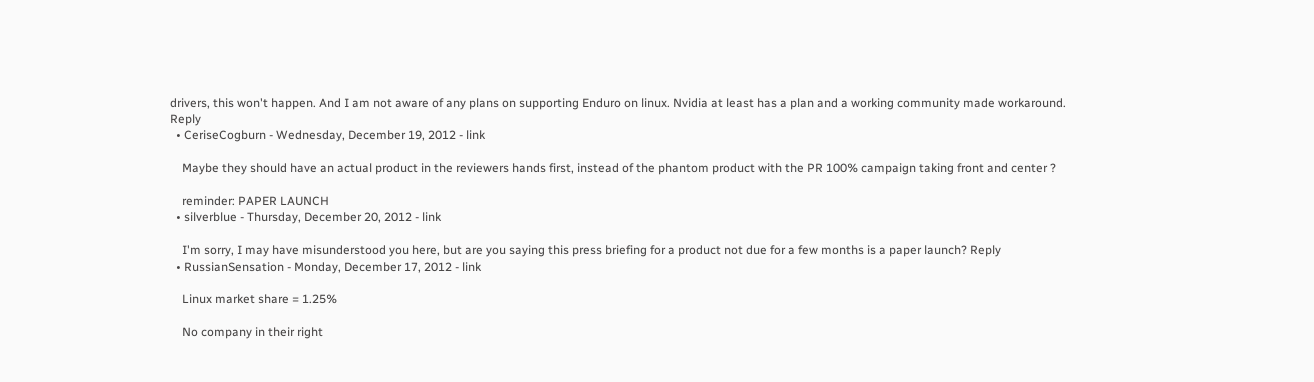drivers, this won't happen. And I am not aware of any plans on supporting Enduro on linux. Nvidia at least has a plan and a working community made workaround. Reply
  • CeriseCogburn - Wednesday, December 19, 2012 - link

    Maybe they should have an actual product in the reviewers hands first, instead of the phantom product with the PR 100% campaign taking front and center ?

    reminder: PAPER LAUNCH
  • silverblue - Thursday, December 20, 2012 - link

    I'm sorry, I may have misunderstood you here, but are you saying this press briefing for a product not due for a few months is a paper launch? Reply
  • RussianSensation - Monday, December 17, 2012 - link

    Linux market share = 1.25%

    No company in their right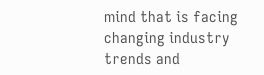mind that is facing changing industry trends and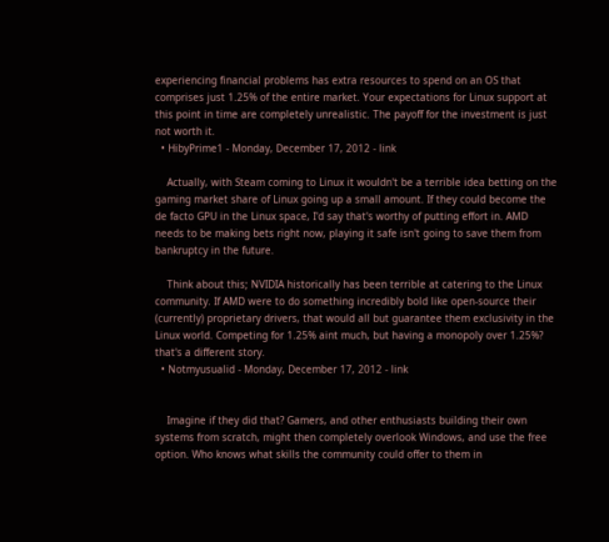experiencing financial problems has extra resources to spend on an OS that comprises just 1.25% of the entire market. Your expectations for Linux support at this point in time are completely unrealistic. The payoff for the investment is just not worth it.
  • HibyPrime1 - Monday, December 17, 2012 - link

    Actually, with Steam coming to Linux it wouldn't be a terrible idea betting on the gaming market share of Linux going up a small amount. If they could become the de facto GPU in the Linux space, I'd say that's worthy of putting effort in. AMD needs to be making bets right now, playing it safe isn't going to save them from bankruptcy in the future.

    Think about this; NVIDIA historically has been terrible at catering to the Linux community. If AMD were to do something incredibly bold like open-source their (currently) proprietary drivers, that would all but guarantee them exclusivity in the Linux world. Competing for 1.25% aint much, but having a monopoly over 1.25%? that's a different story.
  • Notmyusualid - Monday, December 17, 2012 - link


    Imagine if they did that? Gamers, and other enthusiasts building their own systems from scratch, might then completely overlook Windows, and use the free option. Who knows what skills the community could offer to them in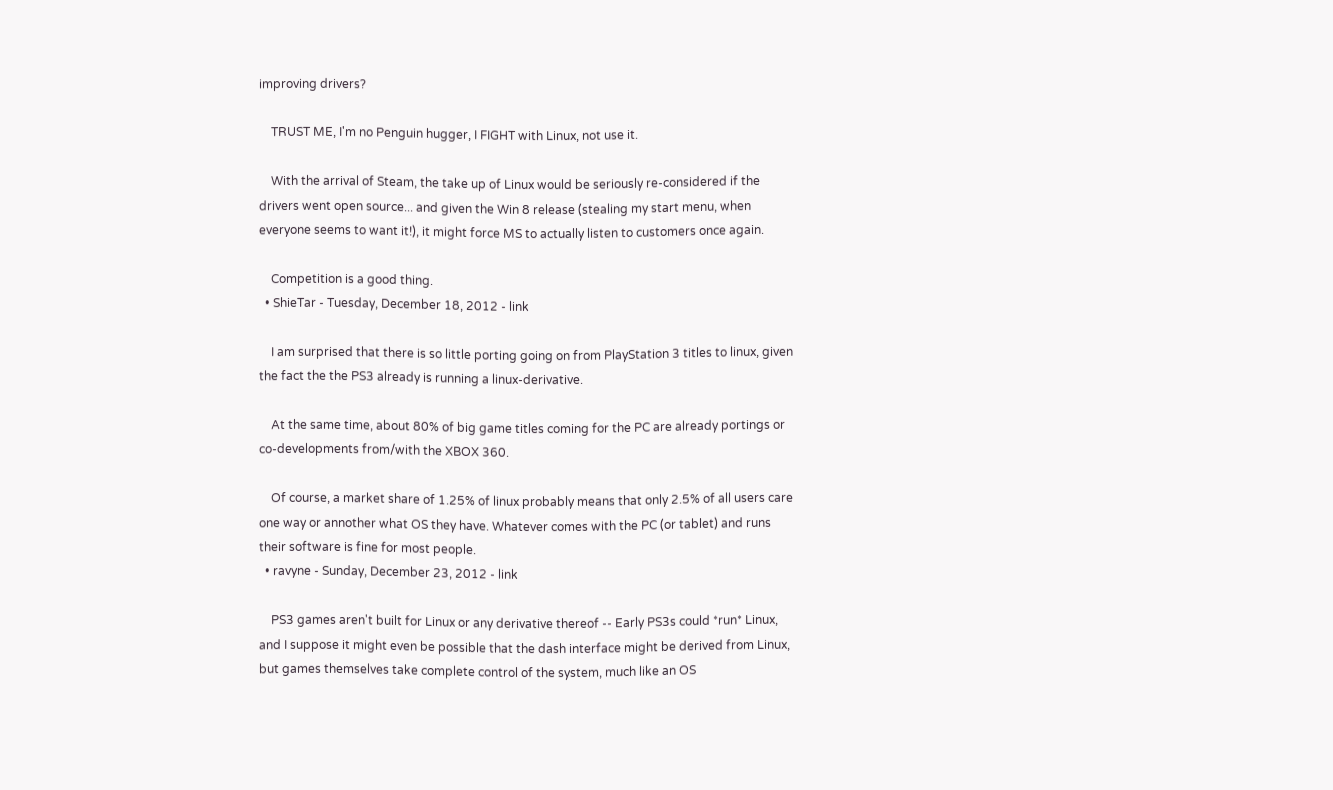improving drivers?

    TRUST ME, I'm no Penguin hugger, I FIGHT with Linux, not use it.

    With the arrival of Steam, the take up of Linux would be seriously re-considered if the drivers went open source... and given the Win 8 release (stealing my start menu, when everyone seems to want it!), it might force MS to actually listen to customers once again.

    Competition is a good thing.
  • ShieTar - Tuesday, December 18, 2012 - link

    I am surprised that there is so little porting going on from PlayStation 3 titles to linux, given the fact the the PS3 already is running a linux-derivative.

    At the same time, about 80% of big game titles coming for the PC are already portings or co-developments from/with the XBOX 360.

    Of course, a market share of 1.25% of linux probably means that only 2.5% of all users care one way or annother what OS they have. Whatever comes with the PC (or tablet) and runs their software is fine for most people.
  • ravyne - Sunday, December 23, 2012 - link

    PS3 games aren't built for Linux or any derivative thereof -- Early PS3s could *run* Linux, and I suppose it might even be possible that the dash interface might be derived from Linux, but games themselves take complete control of the system, much like an OS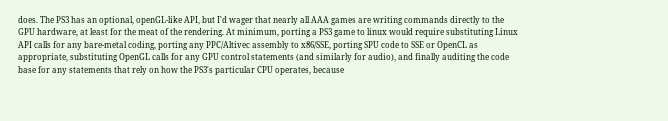does. The PS3 has an optional, openGL-like API, but I'd wager that nearly all AAA games are writing commands directly to the GPU hardware, at least for the meat of the rendering. At minimum, porting a PS3 game to linux would require substituting Linux API calls for any bare-metal coding, porting any PPC/Altivec assembly to x86/SSE, porting SPU code to SSE or OpenCL as appropriate, substituting OpenGL calls for any GPU control statements (and similarly for audio), and finally auditing the code base for any statements that rely on how the PS3's particular CPU operates, because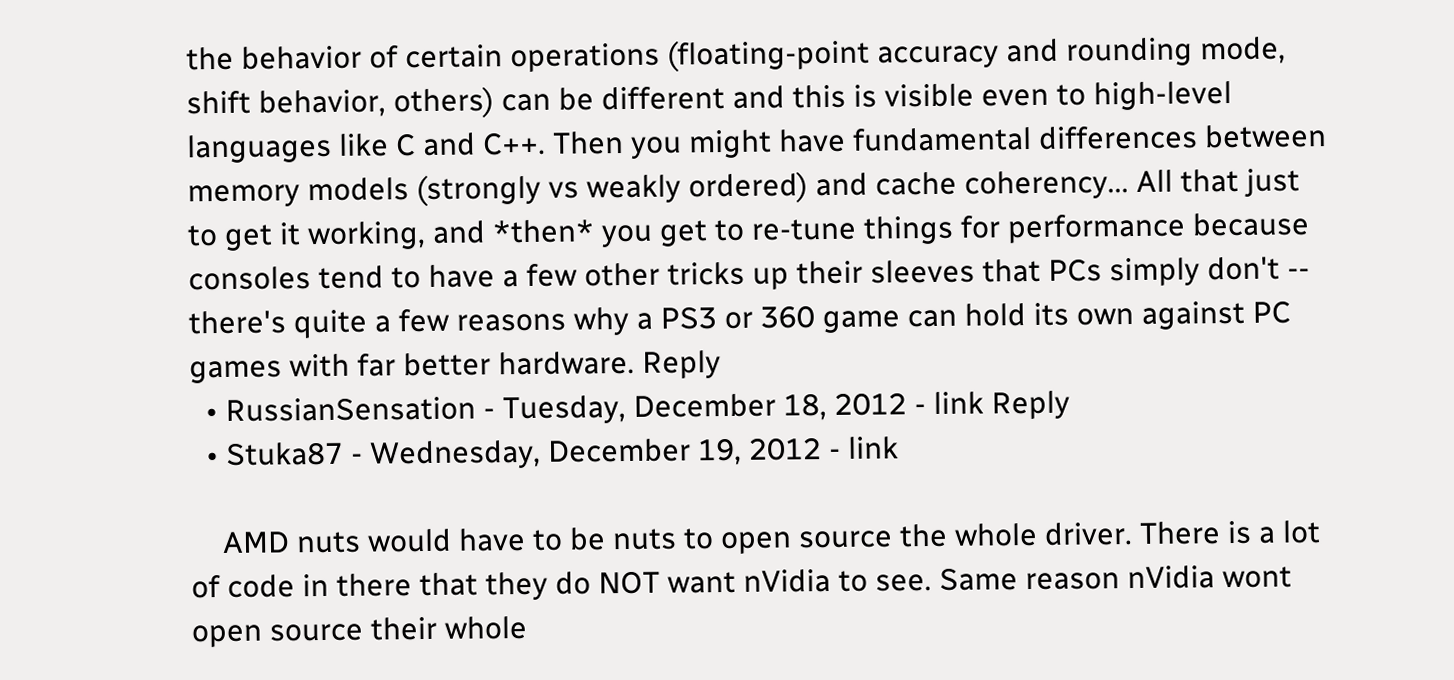the behavior of certain operations (floating-point accuracy and rounding mode, shift behavior, others) can be different and this is visible even to high-level languages like C and C++. Then you might have fundamental differences between memory models (strongly vs weakly ordered) and cache coherency... All that just to get it working, and *then* you get to re-tune things for performance because consoles tend to have a few other tricks up their sleeves that PCs simply don't -- there's quite a few reasons why a PS3 or 360 game can hold its own against PC games with far better hardware. Reply
  • RussianSensation - Tuesday, December 18, 2012 - link Reply
  • Stuka87 - Wednesday, December 19, 2012 - link

    AMD nuts would have to be nuts to open source the whole driver. There is a lot of code in there that they do NOT want nVidia to see. Same reason nVidia wont open source their whole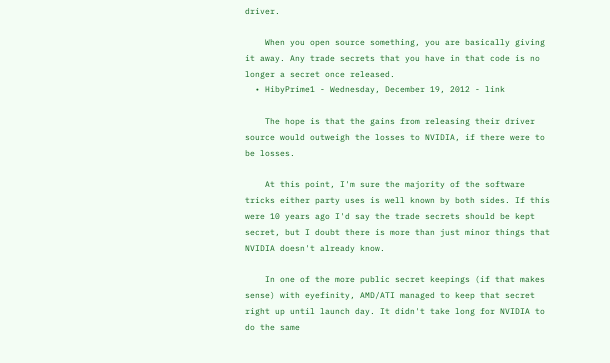driver.

    When you open source something, you are basically giving it away. Any trade secrets that you have in that code is no longer a secret once released.
  • HibyPrime1 - Wednesday, December 19, 2012 - link

    The hope is that the gains from releasing their driver source would outweigh the losses to NVIDIA, if there were to be losses.

    At this point, I'm sure the majority of the software tricks either party uses is well known by both sides. If this were 10 years ago I'd say the trade secrets should be kept secret, but I doubt there is more than just minor things that NVIDIA doesn't already know.

    In one of the more public secret keepings (if that makes sense) with eyefinity, AMD/ATI managed to keep that secret right up until launch day. It didn't take long for NVIDIA to do the same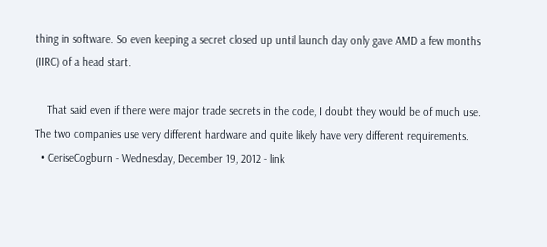thing in software. So even keeping a secret closed up until launch day only gave AMD a few months (IIRC) of a head start.

    That said even if there were major trade secrets in the code, I doubt they would be of much use. The two companies use very different hardware and quite likely have very different requirements.
  • CeriseCogburn - Wednesday, December 19, 2012 - link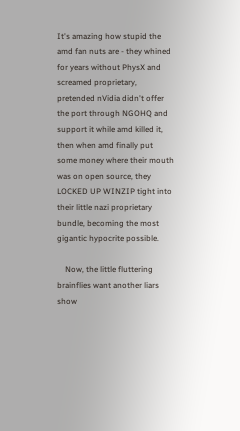It's amazing how stupid the amd fan nuts are - they whined for years without PhysX and screamed proprietary, pretended nVidia didn't offer the port through NGOHQ and support it while amd killed it, then when amd finally put some money where their mouth was on open source, they LOCKED UP WINZIP tight into their little nazi proprietary bundle, becoming the most gigantic hypocrite possible.

    Now, the little fluttering brainflies want another liars show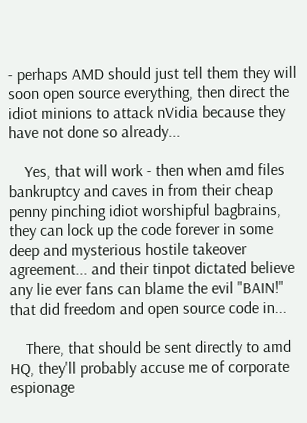- perhaps AMD should just tell them they will soon open source everything, then direct the idiot minions to attack nVidia because they have not done so already...

    Yes, that will work - then when amd files bankruptcy and caves in from their cheap penny pinching idiot worshipful bagbrains, they can lock up the code forever in some deep and mysterious hostile takeover agreement... and their tinpot dictated believe any lie ever fans can blame the evil "BAIN!" that did freedom and open source code in...

    There, that should be sent directly to amd HQ, they'll probably accuse me of corporate espionage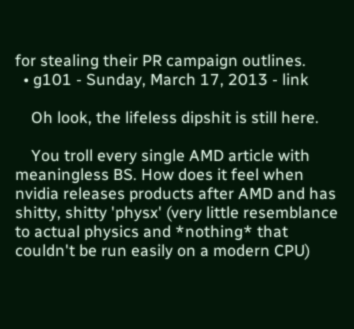for stealing their PR campaign outlines.
  • g101 - Sunday, March 17, 2013 - link

    Oh look, the lifeless dipshit is still here.

    You troll every single AMD article with meaningless BS. How does it feel when nvidia releases products after AMD and has shitty, shitty 'physx' (very little resemblance to actual physics and *nothing* that couldn't be run easily on a modern CPU)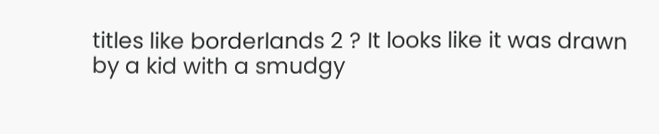titles like borderlands 2 ? It looks like it was drawn by a kid with a smudgy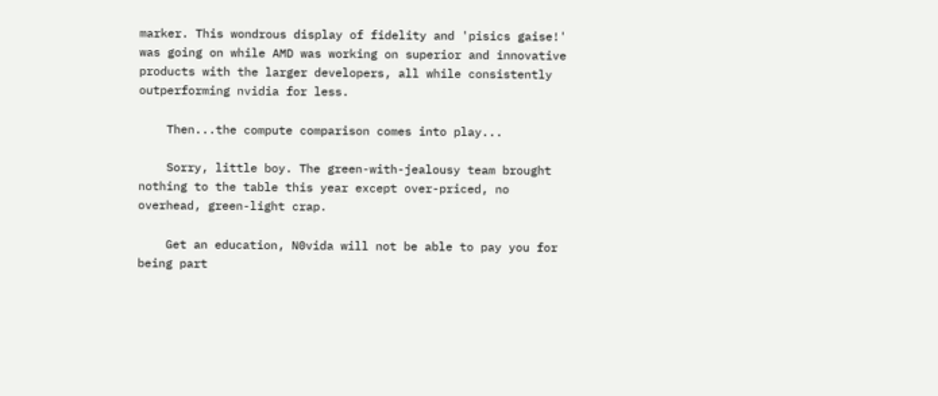marker. This wondrous display of fidelity and 'pisics gaise!' was going on while AMD was working on superior and innovative products with the larger developers, all while consistently outperforming nvidia for less.

    Then...the compute comparison comes into play...

    Sorry, little boy. The green-with-jealousy team brought nothing to the table this year except over-priced, no overhead, green-light crap.

    Get an education, N0vida will not be able to pay you for being part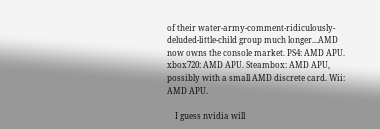of their water-army-comment-ridiculously-deluded-little-child group much longer...AMD now owns the console market. PS4: AMD APU. xbox720: AMD APU. Steambox: AMD APU, possibly with a small AMD discrete card. Wii: AMD APU.

    I guess nvidia will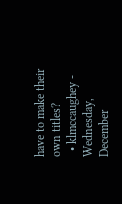have to make their own titles?
  • klmccaughey - Wednesday, December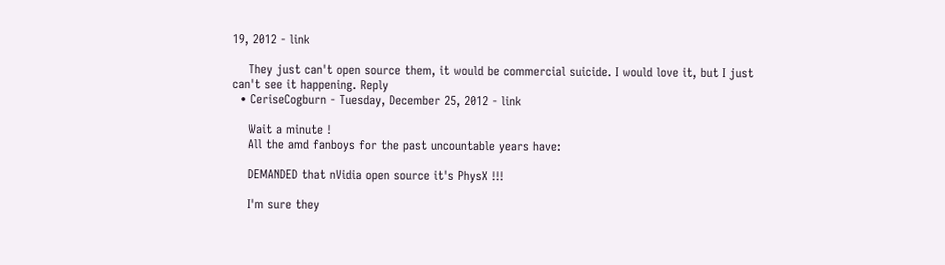19, 2012 - link

    They just can't open source them, it would be commercial suicide. I would love it, but I just can't see it happening. Reply
  • CeriseCogburn - Tuesday, December 25, 2012 - link

    Wait a minute !
    All the amd fanboys for the past uncountable years have:

    DEMANDED that nVidia open source it's PhysX !!!

    I'm sure they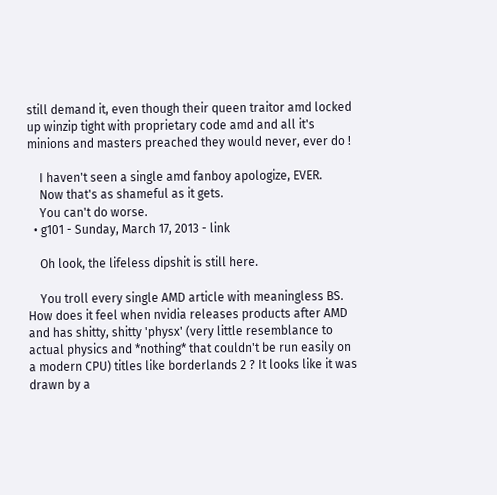still demand it, even though their queen traitor amd locked up winzip tight with proprietary code amd and all it's minions and masters preached they would never, ever do !

    I haven't seen a single amd fanboy apologize, EVER.
    Now that's as shameful as it gets.
    You can't do worse.
  • g101 - Sunday, March 17, 2013 - link

    Oh look, the lifeless dipshit is still here.

    You troll every single AMD article with meaningless BS. How does it feel when nvidia releases products after AMD and has shitty, shitty 'physx' (very little resemblance to actual physics and *nothing* that couldn't be run easily on a modern CPU) titles like borderlands 2 ? It looks like it was drawn by a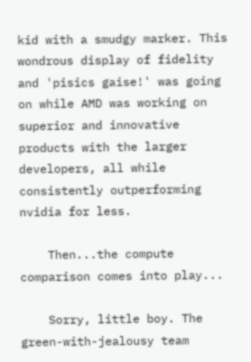kid with a smudgy marker. This wondrous display of fidelity and 'pisics gaise!' was going on while AMD was working on superior and innovative products with the larger developers, all while consistently outperforming nvidia for less.

    Then...the compute comparison comes into play...

    Sorry, little boy. The green-with-jealousy team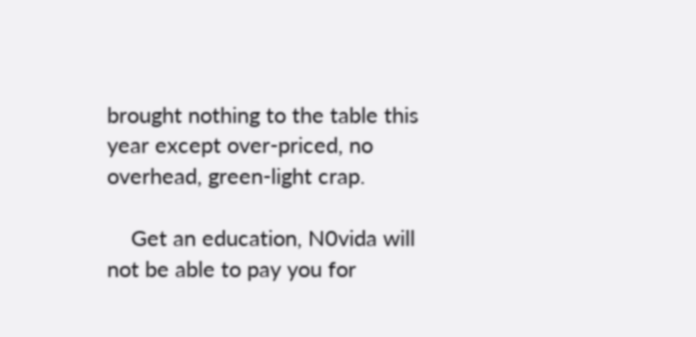brought nothing to the table this year except over-priced, no overhead, green-light crap.

    Get an education, N0vida will not be able to pay you for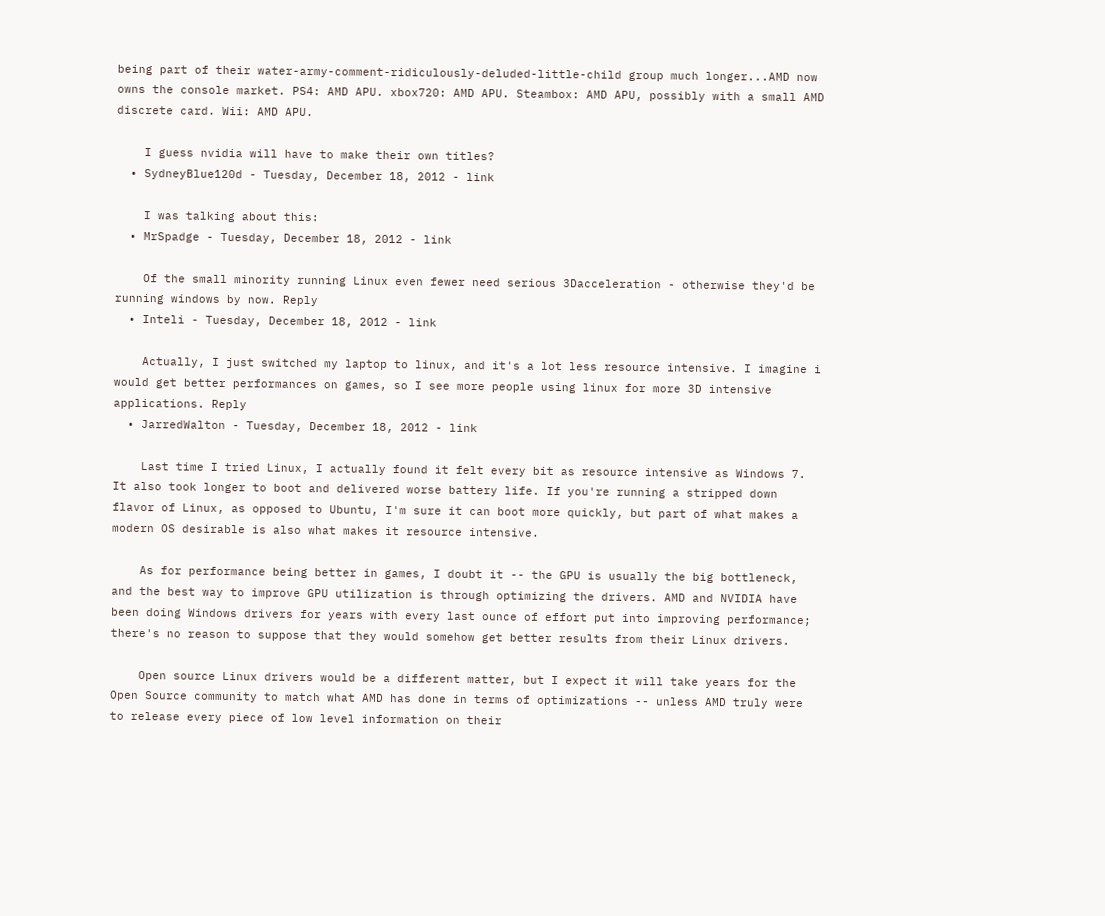being part of their water-army-comment-ridiculously-deluded-little-child group much longer...AMD now owns the console market. PS4: AMD APU. xbox720: AMD APU. Steambox: AMD APU, possibly with a small AMD discrete card. Wii: AMD APU.

    I guess nvidia will have to make their own titles?
  • SydneyBlue120d - Tuesday, December 18, 2012 - link

    I was talking about this:
  • MrSpadge - Tuesday, December 18, 2012 - link

    Of the small minority running Linux even fewer need serious 3Dacceleration - otherwise they'd be running windows by now. Reply
  • Inteli - Tuesday, December 18, 2012 - link

    Actually, I just switched my laptop to linux, and it's a lot less resource intensive. I imagine i would get better performances on games, so I see more people using linux for more 3D intensive applications. Reply
  • JarredWalton - Tuesday, December 18, 2012 - link

    Last time I tried Linux, I actually found it felt every bit as resource intensive as Windows 7. It also took longer to boot and delivered worse battery life. If you're running a stripped down flavor of Linux, as opposed to Ubuntu, I'm sure it can boot more quickly, but part of what makes a modern OS desirable is also what makes it resource intensive.

    As for performance being better in games, I doubt it -- the GPU is usually the big bottleneck, and the best way to improve GPU utilization is through optimizing the drivers. AMD and NVIDIA have been doing Windows drivers for years with every last ounce of effort put into improving performance; there's no reason to suppose that they would somehow get better results from their Linux drivers.

    Open source Linux drivers would be a different matter, but I expect it will take years for the Open Source community to match what AMD has done in terms of optimizations -- unless AMD truly were to release every piece of low level information on their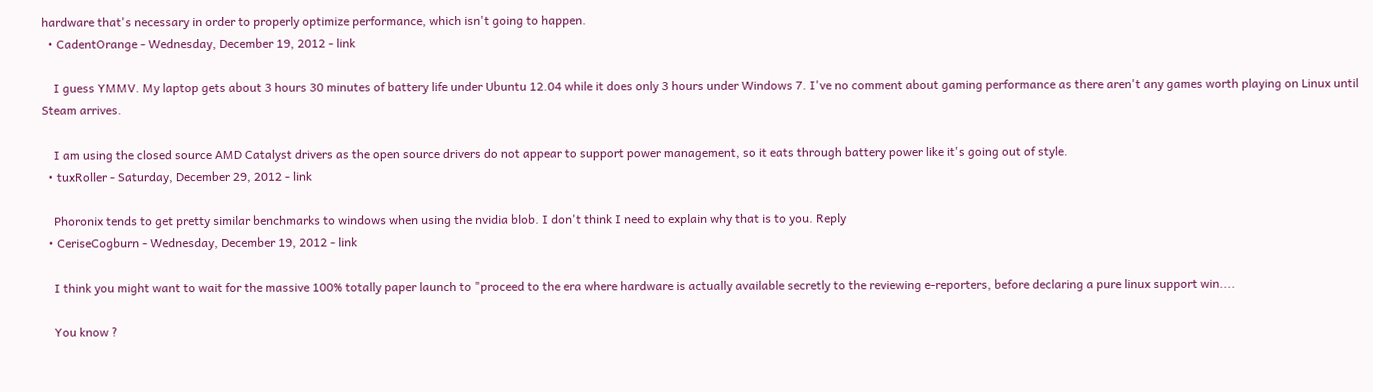hardware that's necessary in order to properly optimize performance, which isn't going to happen.
  • CadentOrange - Wednesday, December 19, 2012 - link

    I guess YMMV. My laptop gets about 3 hours 30 minutes of battery life under Ubuntu 12.04 while it does only 3 hours under Windows 7. I've no comment about gaming performance as there aren't any games worth playing on Linux until Steam arrives.

    I am using the closed source AMD Catalyst drivers as the open source drivers do not appear to support power management, so it eats through battery power like it's going out of style.
  • tuxRoller - Saturday, December 29, 2012 - link

    Phoronix tends to get pretty similar benchmarks to windows when using the nvidia blob. I don't think I need to explain why that is to you. Reply
  • CeriseCogburn - Wednesday, December 19, 2012 - link

    I think you might want to wait for the massive 100% totally paper launch to "proceed to the era where hardware is actually available secretly to the reviewing e-reporters, before declaring a pure linux support win....

    You know ?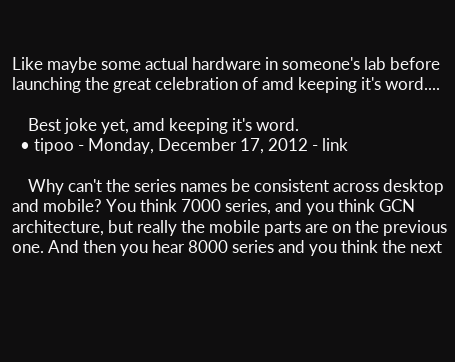Like maybe some actual hardware in someone's lab before launching the great celebration of amd keeping it's word....

    Best joke yet, amd keeping it's word.
  • tipoo - Monday, December 17, 2012 - link

    Why can't the series names be consistent across desktop and mobile? You think 7000 series, and you think GCN architecture, but really the mobile parts are on the previous one. And then you hear 8000 series and you think the next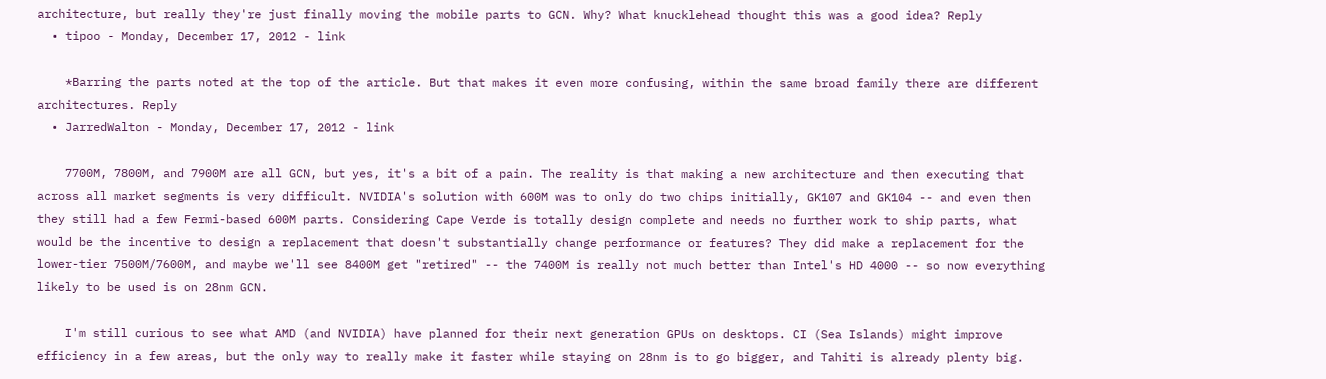architecture, but really they're just finally moving the mobile parts to GCN. Why? What knucklehead thought this was a good idea? Reply
  • tipoo - Monday, December 17, 2012 - link

    *Barring the parts noted at the top of the article. But that makes it even more confusing, within the same broad family there are different architectures. Reply
  • JarredWalton - Monday, December 17, 2012 - link

    7700M, 7800M, and 7900M are all GCN, but yes, it's a bit of a pain. The reality is that making a new architecture and then executing that across all market segments is very difficult. NVIDIA's solution with 600M was to only do two chips initially, GK107 and GK104 -- and even then they still had a few Fermi-based 600M parts. Considering Cape Verde is totally design complete and needs no further work to ship parts, what would be the incentive to design a replacement that doesn't substantially change performance or features? They did make a replacement for the lower-tier 7500M/7600M, and maybe we'll see 8400M get "retired" -- the 7400M is really not much better than Intel's HD 4000 -- so now everything likely to be used is on 28nm GCN.

    I'm still curious to see what AMD (and NVIDIA) have planned for their next generation GPUs on desktops. CI (Sea Islands) might improve efficiency in a few areas, but the only way to really make it faster while staying on 28nm is to go bigger, and Tahiti is already plenty big.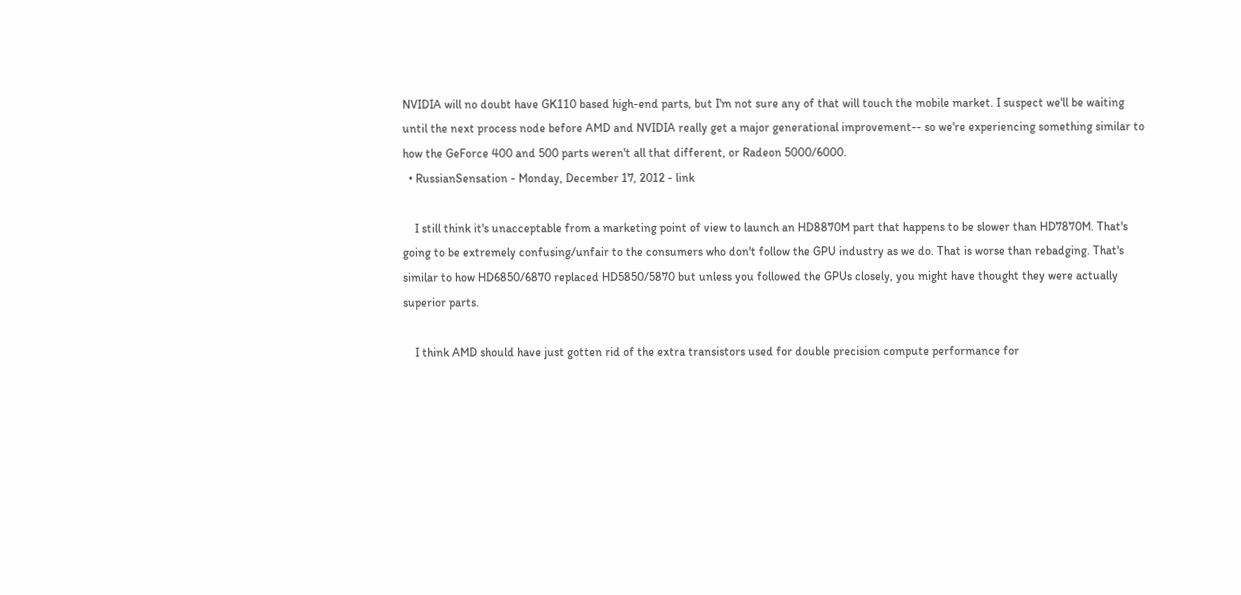NVIDIA will no doubt have GK110 based high-end parts, but I'm not sure any of that will touch the mobile market. I suspect we'll be waiting until the next process node before AMD and NVIDIA really get a major generational improvement-- so we're experiencing something similar to how the GeForce 400 and 500 parts weren't all that different, or Radeon 5000/6000.
  • RussianSensation - Monday, December 17, 2012 - link

    I still think it's unacceptable from a marketing point of view to launch an HD8870M part that happens to be slower than HD7870M. That's going to be extremely confusing/unfair to the consumers who don't follow the GPU industry as we do. That is worse than rebadging. That's similar to how HD6850/6870 replaced HD5850/5870 but unless you followed the GPUs closely, you might have thought they were actually superior parts.

    I think AMD should have just gotten rid of the extra transistors used for double precision compute performance for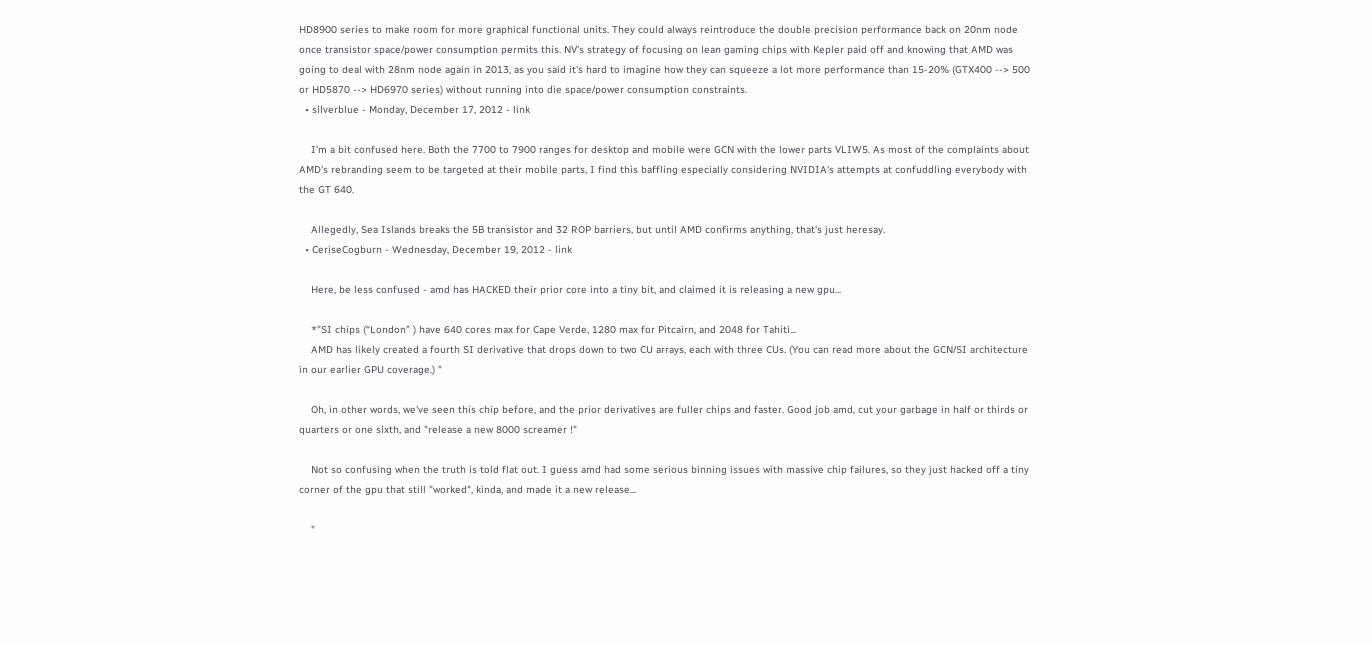HD8900 series to make room for more graphical functional units. They could always reintroduce the double precision performance back on 20nm node once transistor space/power consumption permits this. NV's strategy of focusing on lean gaming chips with Kepler paid off and knowing that AMD was going to deal with 28nm node again in 2013, as you said it's hard to imagine how they can squeeze a lot more performance than 15-20% (GTX400 --> 500 or HD5870 --> HD6970 series) without running into die space/power consumption constraints.
  • silverblue - Monday, December 17, 2012 - link

    I'm a bit confused here. Both the 7700 to 7900 ranges for desktop and mobile were GCN with the lower parts VLIW5. As most of the complaints about AMD's rebranding seem to be targeted at their mobile parts, I find this baffling especially considering NVIDIA's attempts at confuddling everybody with the GT 640.

    Allegedly, Sea Islands breaks the 5B transistor and 32 ROP barriers, but until AMD confirms anything, that's just heresay.
  • CeriseCogburn - Wednesday, December 19, 2012 - link

    Here, be less confused - amd has HACKED their prior core into a tiny bit, and claimed it is releasing a new gpu...

    *"SI chips (“London” ) have 640 cores max for Cape Verde, 1280 max for Pitcairn, and 2048 for Tahiti...
    AMD has likely created a fourth SI derivative that drops down to two CU arrays, each with three CUs. (You can read more about the GCN/SI architecture in our earlier GPU coverage.) "

    Oh, in other words, we've seen this chip before, and the prior derivatives are fuller chips and faster. Good job amd, cut your garbage in half or thirds or quarters or one sixth, and "release a new 8000 screamer !"

    Not so confusing when the truth is told flat out. I guess amd had some serious binning issues with massive chip failures, so they just hacked off a tiny corner of the gpu that still "worked", kinda, and made it a new release...

    "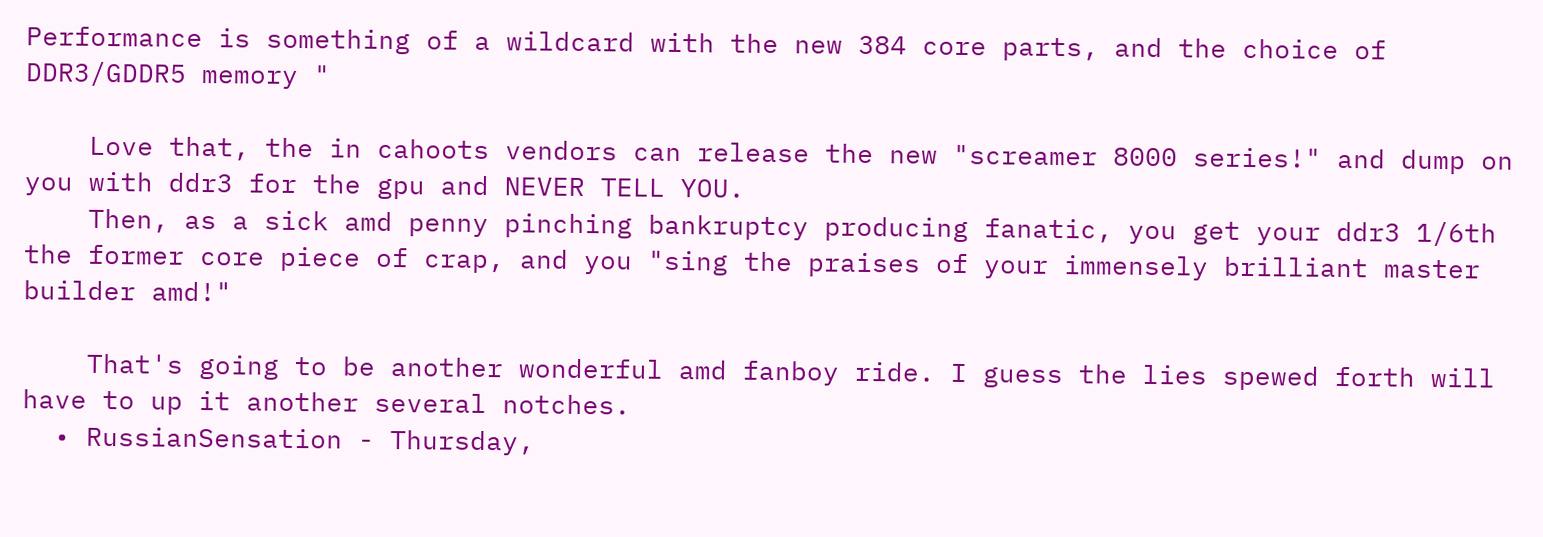Performance is something of a wildcard with the new 384 core parts, and the choice of DDR3/GDDR5 memory "

    Love that, the in cahoots vendors can release the new "screamer 8000 series!" and dump on you with ddr3 for the gpu and NEVER TELL YOU.
    Then, as a sick amd penny pinching bankruptcy producing fanatic, you get your ddr3 1/6th the former core piece of crap, and you "sing the praises of your immensely brilliant master builder amd!"

    That's going to be another wonderful amd fanboy ride. I guess the lies spewed forth will have to up it another several notches.
  • RussianSensation - Thursday,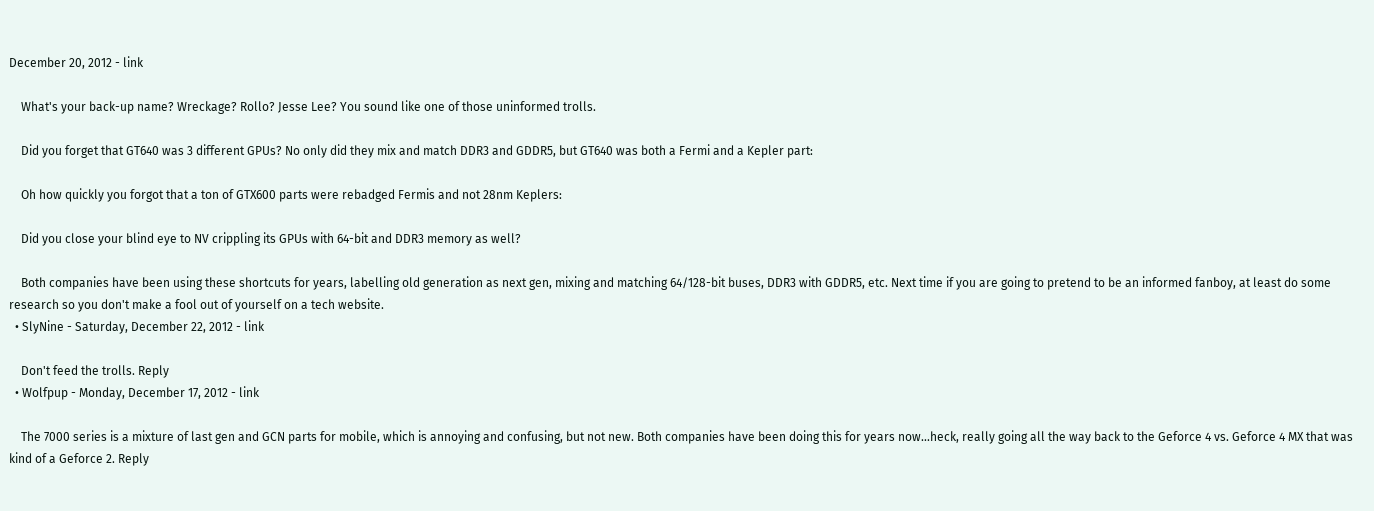December 20, 2012 - link

    What's your back-up name? Wreckage? Rollo? Jesse Lee? You sound like one of those uninformed trolls.

    Did you forget that GT640 was 3 different GPUs? No only did they mix and match DDR3 and GDDR5, but GT640 was both a Fermi and a Kepler part:

    Oh how quickly you forgot that a ton of GTX600 parts were rebadged Fermis and not 28nm Keplers:

    Did you close your blind eye to NV crippling its GPUs with 64-bit and DDR3 memory as well?

    Both companies have been using these shortcuts for years, labelling old generation as next gen, mixing and matching 64/128-bit buses, DDR3 with GDDR5, etc. Next time if you are going to pretend to be an informed fanboy, at least do some research so you don't make a fool out of yourself on a tech website.
  • SlyNine - Saturday, December 22, 2012 - link

    Don't feed the trolls. Reply
  • Wolfpup - Monday, December 17, 2012 - link

    The 7000 series is a mixture of last gen and GCN parts for mobile, which is annoying and confusing, but not new. Both companies have been doing this for years now...heck, really going all the way back to the Geforce 4 vs. Geforce 4 MX that was kind of a Geforce 2. Reply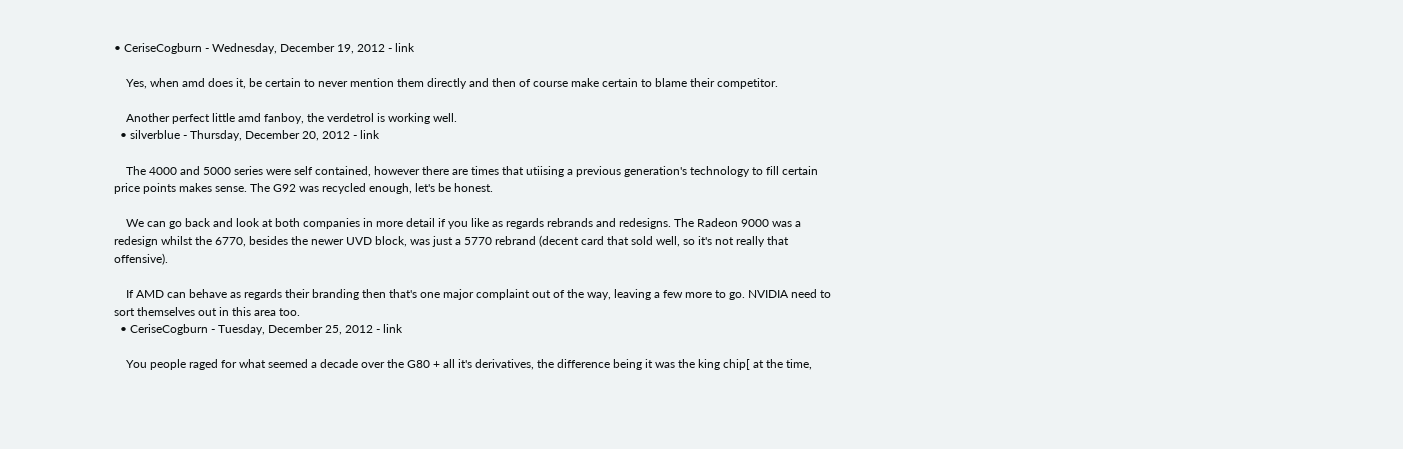• CeriseCogburn - Wednesday, December 19, 2012 - link

    Yes, when amd does it, be certain to never mention them directly and then of course make certain to blame their competitor.

    Another perfect little amd fanboy, the verdetrol is working well.
  • silverblue - Thursday, December 20, 2012 - link

    The 4000 and 5000 series were self contained, however there are times that utiising a previous generation's technology to fill certain price points makes sense. The G92 was recycled enough, let's be honest.

    We can go back and look at both companies in more detail if you like as regards rebrands and redesigns. The Radeon 9000 was a redesign whilst the 6770, besides the newer UVD block, was just a 5770 rebrand (decent card that sold well, so it's not really that offensive).

    If AMD can behave as regards their branding then that's one major complaint out of the way, leaving a few more to go. NVIDIA need to sort themselves out in this area too.
  • CeriseCogburn - Tuesday, December 25, 2012 - link

    You people raged for what seemed a decade over the G80 + all it's derivatives, the difference being it was the king chip[ at the time,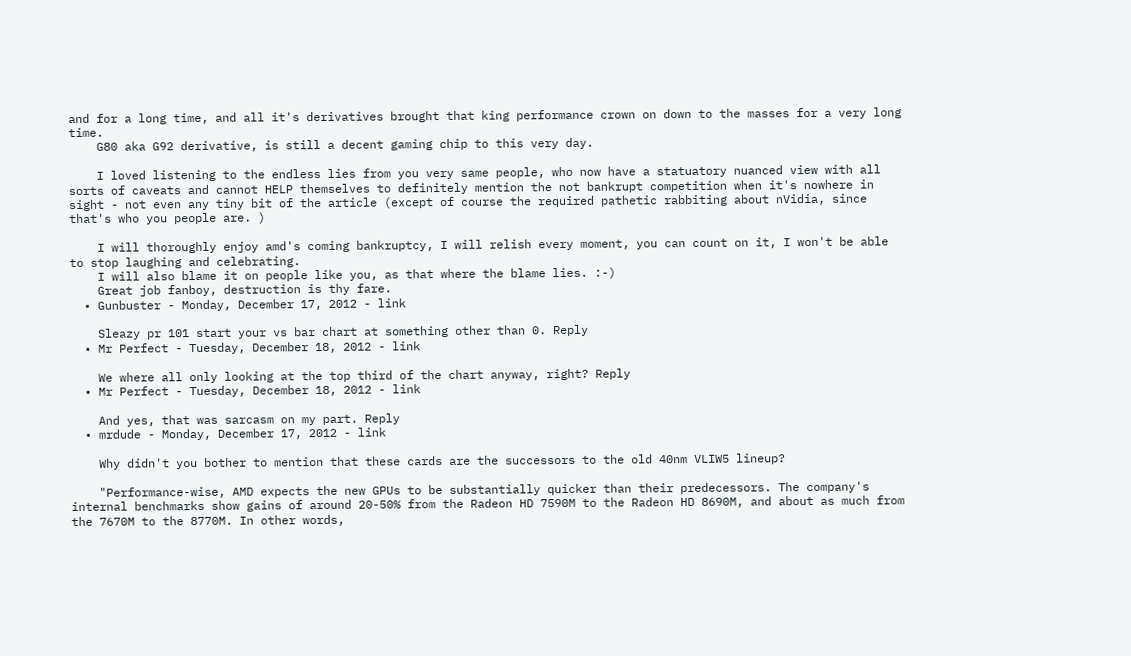and for a long time, and all it's derivatives brought that king performance crown on down to the masses for a very long time.
    G80 aka G92 derivative, is still a decent gaming chip to this very day.

    I loved listening to the endless lies from you very same people, who now have a statuatory nuanced view with all sorts of caveats and cannot HELP themselves to definitely mention the not bankrupt competition when it's nowhere in sight - not even any tiny bit of the article (except of course the required pathetic rabbiting about nVidia, since that's who you people are. )

    I will thoroughly enjoy amd's coming bankruptcy, I will relish every moment, you can count on it, I won't be able to stop laughing and celebrating.
    I will also blame it on people like you, as that where the blame lies. :-)
    Great job fanboy, destruction is thy fare.
  • Gunbuster - Monday, December 17, 2012 - link

    Sleazy pr 101 start your vs bar chart at something other than 0. Reply
  • Mr Perfect - Tuesday, December 18, 2012 - link

    We where all only looking at the top third of the chart anyway, right? Reply
  • Mr Perfect - Tuesday, December 18, 2012 - link

    And yes, that was sarcasm on my part. Reply
  • mrdude - Monday, December 17, 2012 - link

    Why didn't you bother to mention that these cards are the successors to the old 40nm VLIW5 lineup?

    "Performance-wise, AMD expects the new GPUs to be substantially quicker than their predecessors. The company's internal benchmarks show gains of around 20-50% from the Radeon HD 7590M to the Radeon HD 8690M, and about as much from the 7670M to the 8770M. In other words,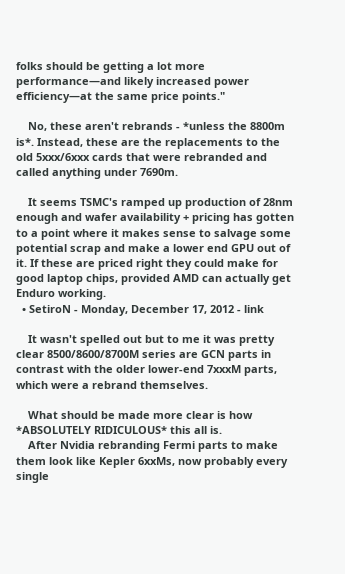folks should be getting a lot more performance—and likely increased power efficiency—at the same price points."

    No, these aren't rebrands - *unless the 8800m is*. Instead, these are the replacements to the old 5xxx/6xxx cards that were rebranded and called anything under 7690m.

    It seems TSMC's ramped up production of 28nm enough and wafer availability + pricing has gotten to a point where it makes sense to salvage some potential scrap and make a lower end GPU out of it. If these are priced right they could make for good laptop chips, provided AMD can actually get Enduro working.
  • SetiroN - Monday, December 17, 2012 - link

    It wasn't spelled out but to me it was pretty clear 8500/8600/8700M series are GCN parts in contrast with the older lower-end 7xxxM parts, which were a rebrand themselves.

    What should be made more clear is how *ABSOLUTELY RIDICULOUS* this all is.
    After Nvidia rebranding Fermi parts to make them look like Kepler 6xxMs, now probably every single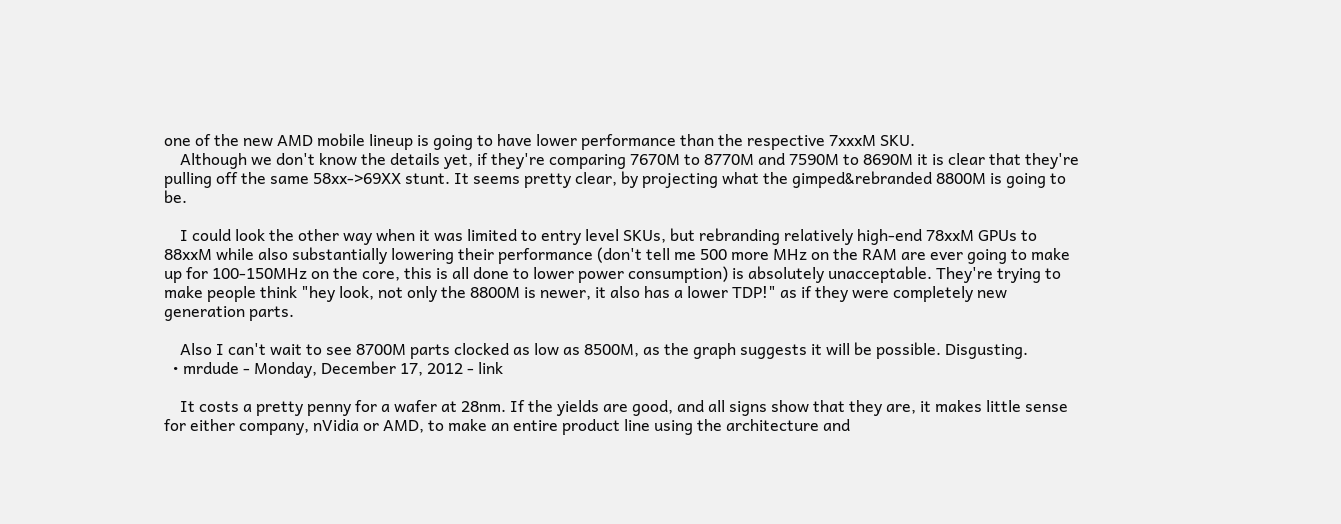one of the new AMD mobile lineup is going to have lower performance than the respective 7xxxM SKU.
    Although we don't know the details yet, if they're comparing 7670M to 8770M and 7590M to 8690M it is clear that they're pulling off the same 58xx->69XX stunt. It seems pretty clear, by projecting what the gimped&rebranded 8800M is going to be.

    I could look the other way when it was limited to entry level SKUs, but rebranding relatively high-end 78xxM GPUs to 88xxM while also substantially lowering their performance (don't tell me 500 more MHz on the RAM are ever going to make up for 100-150MHz on the core, this is all done to lower power consumption) is absolutely unacceptable. They're trying to make people think "hey look, not only the 8800M is newer, it also has a lower TDP!" as if they were completely new generation parts.

    Also I can't wait to see 8700M parts clocked as low as 8500M, as the graph suggests it will be possible. Disgusting.
  • mrdude - Monday, December 17, 2012 - link

    It costs a pretty penny for a wafer at 28nm. If the yields are good, and all signs show that they are, it makes little sense for either company, nVidia or AMD, to make an entire product line using the architecture and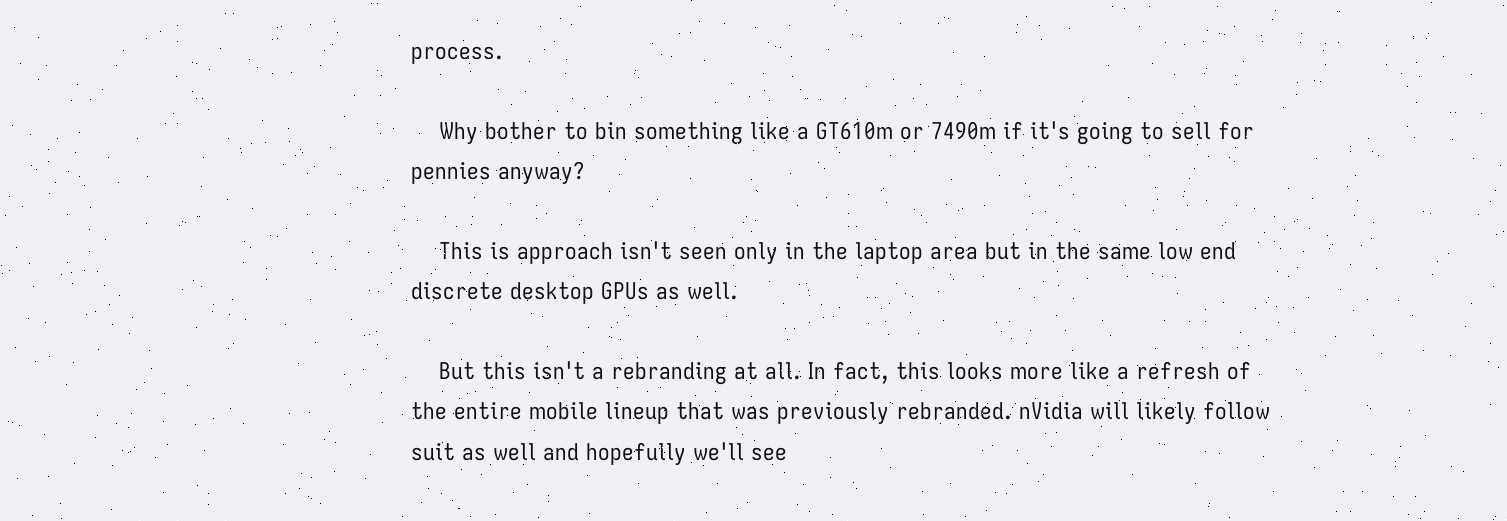process.

    Why bother to bin something like a GT610m or 7490m if it's going to sell for pennies anyway?

    This is approach isn't seen only in the laptop area but in the same low end discrete desktop GPUs as well.

    But this isn't a rebranding at all. In fact, this looks more like a refresh of the entire mobile lineup that was previously rebranded. nVidia will likely follow suit as well and hopefully we'll see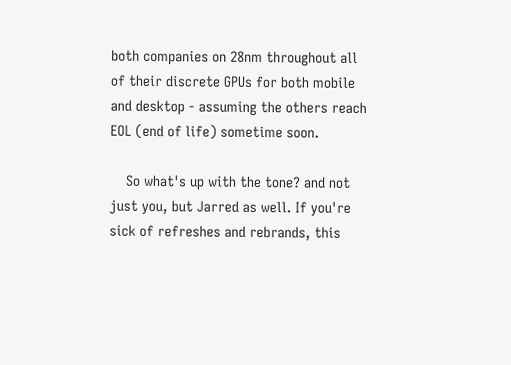both companies on 28nm throughout all of their discrete GPUs for both mobile and desktop - assuming the others reach EOL (end of life) sometime soon.

    So what's up with the tone? and not just you, but Jarred as well. If you're sick of refreshes and rebrands, this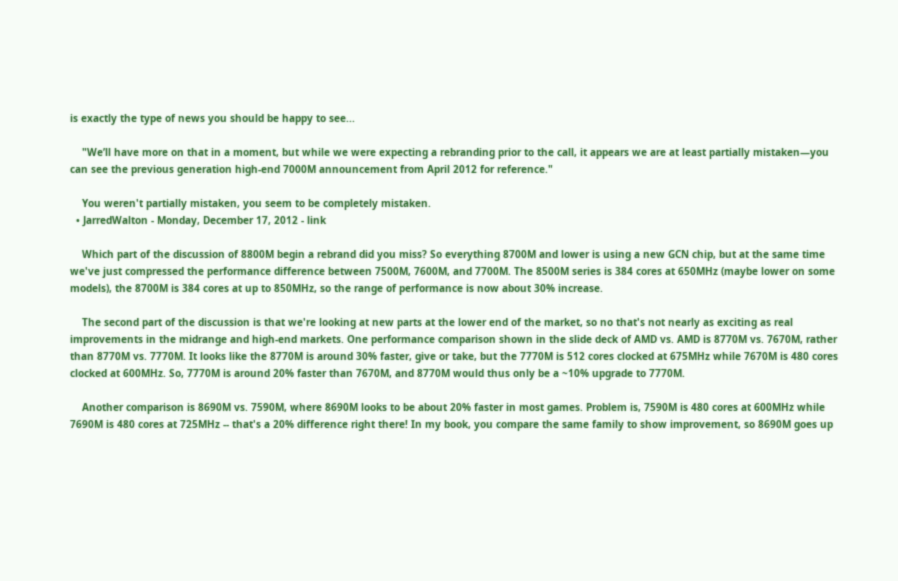is exactly the type of news you should be happy to see...

    "We’ll have more on that in a moment, but while we were expecting a rebranding prior to the call, it appears we are at least partially mistaken—you can see the previous generation high-end 7000M announcement from April 2012 for reference."

    You weren't partially mistaken, you seem to be completely mistaken.
  • JarredWalton - Monday, December 17, 2012 - link

    Which part of the discussion of 8800M begin a rebrand did you miss? So everything 8700M and lower is using a new GCN chip, but at the same time we've just compressed the performance difference between 7500M, 7600M, and 7700M. The 8500M series is 384 cores at 650MHz (maybe lower on some models), the 8700M is 384 cores at up to 850MHz, so the range of performance is now about 30% increase.

    The second part of the discussion is that we're looking at new parts at the lower end of the market, so no that's not nearly as exciting as real improvements in the midrange and high-end markets. One performance comparison shown in the slide deck of AMD vs. AMD is 8770M vs. 7670M, rather than 8770M vs. 7770M. It looks like the 8770M is around 30% faster, give or take, but the 7770M is 512 cores clocked at 675MHz while 7670M is 480 cores clocked at 600MHz. So, 7770M is around 20% faster than 7670M, and 8770M would thus only be a ~10% upgrade to 7770M.

    Another comparison is 8690M vs. 7590M, where 8690M looks to be about 20% faster in most games. Problem is, 7590M is 480 cores at 600MHz while 7690M is 480 cores at 725MHz -- that's a 20% difference right there! In my book, you compare the same family to show improvement, so 8690M goes up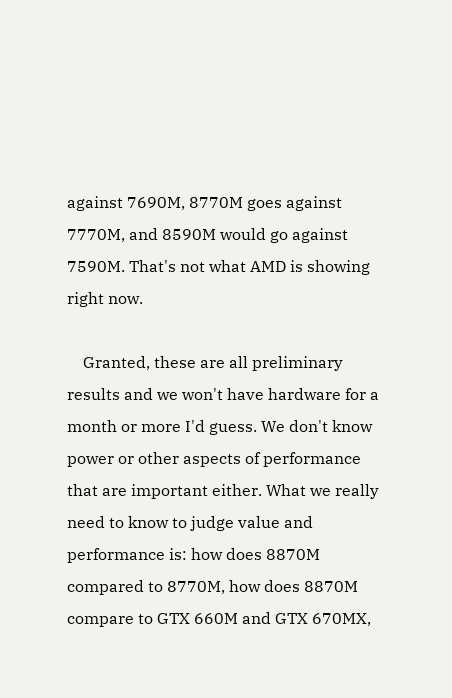against 7690M, 8770M goes against 7770M, and 8590M would go against 7590M. That's not what AMD is showing right now.

    Granted, these are all preliminary results and we won't have hardware for a month or more I'd guess. We don't know power or other aspects of performance that are important either. What we really need to know to judge value and performance is: how does 8870M compared to 8770M, how does 8870M compare to GTX 660M and GTX 670MX,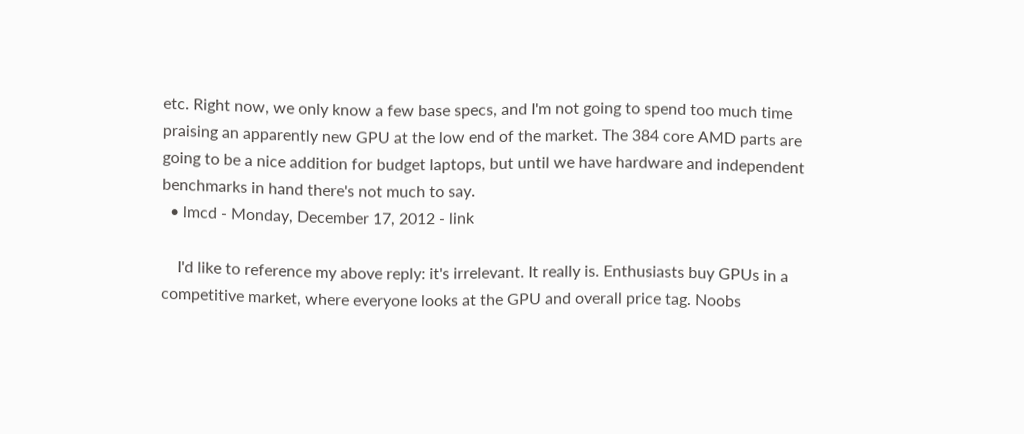etc. Right now, we only know a few base specs, and I'm not going to spend too much time praising an apparently new GPU at the low end of the market. The 384 core AMD parts are going to be a nice addition for budget laptops, but until we have hardware and independent benchmarks in hand there's not much to say.
  • lmcd - Monday, December 17, 2012 - link

    I'd like to reference my above reply: it's irrelevant. It really is. Enthusiasts buy GPUs in a competitive market, where everyone looks at the GPU and overall price tag. Noobs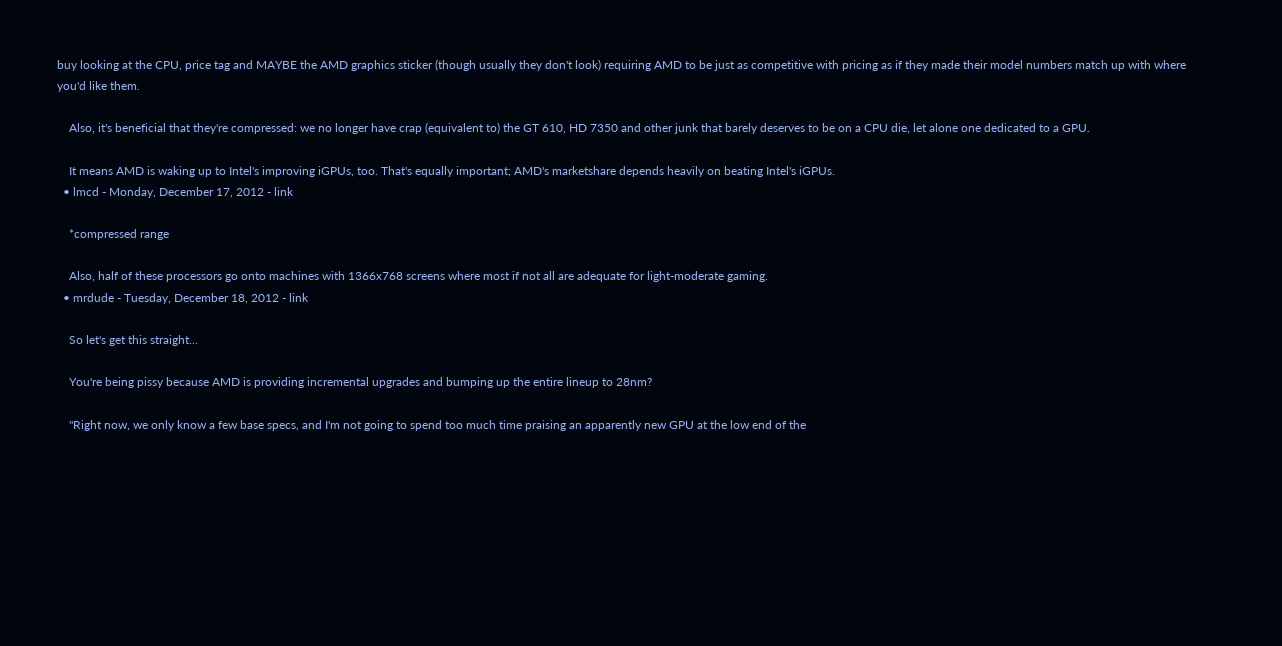buy looking at the CPU, price tag and MAYBE the AMD graphics sticker (though usually they don't look) requiring AMD to be just as competitive with pricing as if they made their model numbers match up with where you'd like them.

    Also, it's beneficial that they're compressed: we no longer have crap (equivalent to) the GT 610, HD 7350 and other junk that barely deserves to be on a CPU die, let alone one dedicated to a GPU.

    It means AMD is waking up to Intel's improving iGPUs, too. That's equally important; AMD's marketshare depends heavily on beating Intel's iGPUs.
  • lmcd - Monday, December 17, 2012 - link

    *compressed range

    Also, half of these processors go onto machines with 1366x768 screens where most if not all are adequate for light-moderate gaming.
  • mrdude - Tuesday, December 18, 2012 - link

    So let's get this straight...

    You're being pissy because AMD is providing incremental upgrades and bumping up the entire lineup to 28nm?

    "Right now, we only know a few base specs, and I'm not going to spend too much time praising an apparently new GPU at the low end of the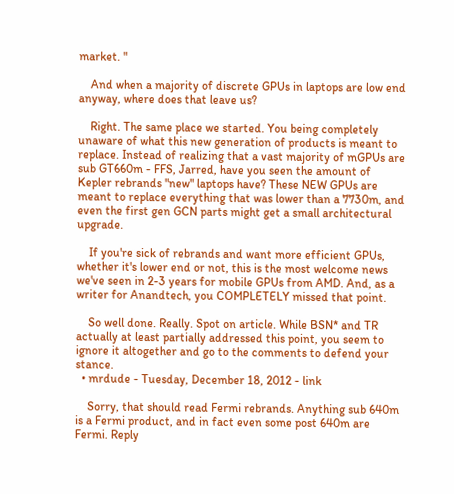market. "

    And when a majority of discrete GPUs in laptops are low end anyway, where does that leave us?

    Right. The same place we started. You being completely unaware of what this new generation of products is meant to replace. Instead of realizing that a vast majority of mGPUs are sub GT660m - FFS, Jarred, have you seen the amount of Kepler rebrands "new" laptops have? These NEW GPUs are meant to replace everything that was lower than a 7730m, and even the first gen GCN parts might get a small architectural upgrade.

    If you're sick of rebrands and want more efficient GPUs, whether it's lower end or not, this is the most welcome news we've seen in 2-3 years for mobile GPUs from AMD. And, as a writer for Anandtech, you COMPLETELY missed that point.

    So well done. Really. Spot on article. While BSN* and TR actually at least partially addressed this point, you seem to ignore it altogether and go to the comments to defend your stance.
  • mrdude - Tuesday, December 18, 2012 - link

    Sorry, that should read Fermi rebrands. Anything sub 640m is a Fermi product, and in fact even some post 640m are Fermi. Reply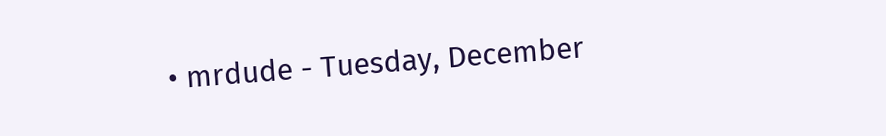• mrdude - Tuesday, December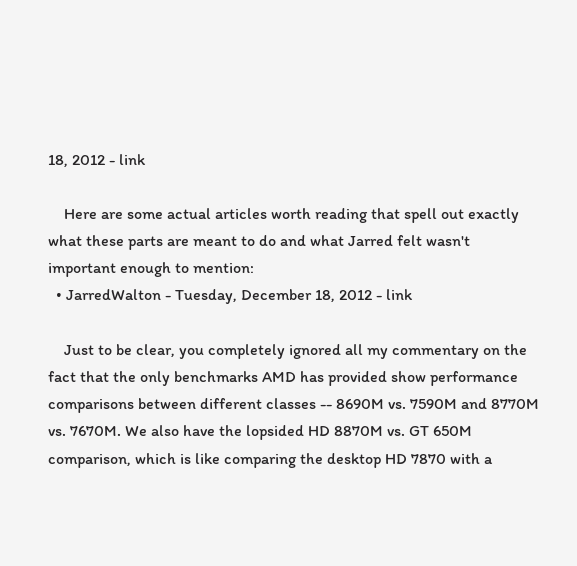18, 2012 - link

    Here are some actual articles worth reading that spell out exactly what these parts are meant to do and what Jarred felt wasn't important enough to mention:
  • JarredWalton - Tuesday, December 18, 2012 - link

    Just to be clear, you completely ignored all my commentary on the fact that the only benchmarks AMD has provided show performance comparisons between different classes -- 8690M vs. 7590M and 8770M vs. 7670M. We also have the lopsided HD 8870M vs. GT 650M comparison, which is like comparing the desktop HD 7870 with a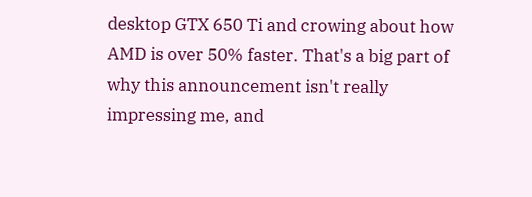desktop GTX 650 Ti and crowing about how AMD is over 50% faster. That's a big part of why this announcement isn't really impressing me, and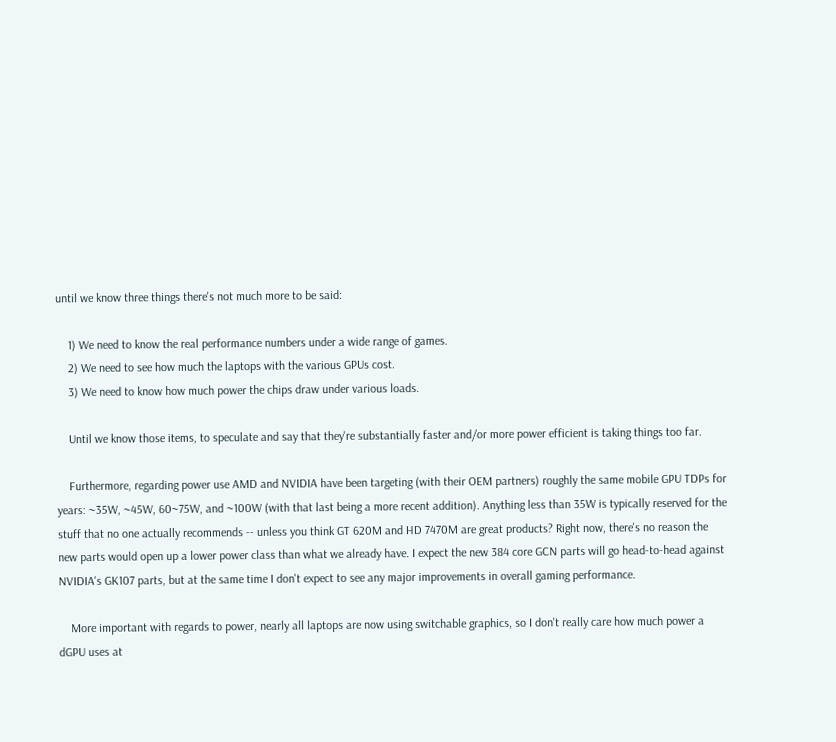until we know three things there's not much more to be said:

    1) We need to know the real performance numbers under a wide range of games.
    2) We need to see how much the laptops with the various GPUs cost.
    3) We need to know how much power the chips draw under various loads.

    Until we know those items, to speculate and say that they're substantially faster and/or more power efficient is taking things too far.

    Furthermore, regarding power use AMD and NVIDIA have been targeting (with their OEM partners) roughly the same mobile GPU TDPs for years: ~35W, ~45W, 60~75W, and ~100W (with that last being a more recent addition). Anything less than 35W is typically reserved for the stuff that no one actually recommends -- unless you think GT 620M and HD 7470M are great products? Right now, there's no reason the new parts would open up a lower power class than what we already have. I expect the new 384 core GCN parts will go head-to-head against NVIDIA's GK107 parts, but at the same time I don't expect to see any major improvements in overall gaming performance.

    More important with regards to power, nearly all laptops are now using switchable graphics, so I don't really care how much power a dGPU uses at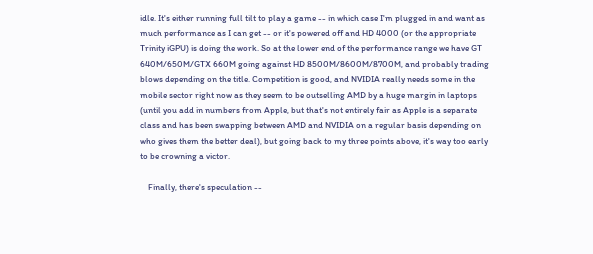idle. It's either running full tilt to play a game -- in which case I'm plugged in and want as much performance as I can get -- or it's powered off and HD 4000 (or the appropriate Trinity iGPU) is doing the work. So at the lower end of the performance range we have GT 640M/650M/GTX 660M going against HD 8500M/8600M/8700M, and probably trading blows depending on the title. Competition is good, and NVIDIA really needs some in the mobile sector right now as they seem to be outselling AMD by a huge margin in laptops (until you add in numbers from Apple, but that's not entirely fair as Apple is a separate class and has been swapping between AMD and NVIDIA on a regular basis depending on who gives them the better deal), but going back to my three points above, it's way too early to be crowning a victor.

    Finally, there's speculation --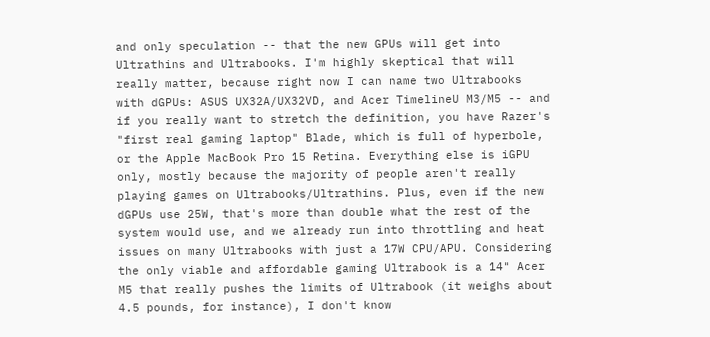and only speculation -- that the new GPUs will get into Ultrathins and Ultrabooks. I'm highly skeptical that will really matter, because right now I can name two Ultrabooks with dGPUs: ASUS UX32A/UX32VD, and Acer TimelineU M3/M5 -- and if you really want to stretch the definition, you have Razer's "first real gaming laptop" Blade, which is full of hyperbole, or the Apple MacBook Pro 15 Retina. Everything else is iGPU only, mostly because the majority of people aren't really playing games on Ultrabooks/Ultrathins. Plus, even if the new dGPUs use 25W, that's more than double what the rest of the system would use, and we already run into throttling and heat issues on many Ultrabooks with just a 17W CPU/APU. Considering the only viable and affordable gaming Ultrabook is a 14" Acer M5 that really pushes the limits of Ultrabook (it weighs about 4.5 pounds, for instance), I don't know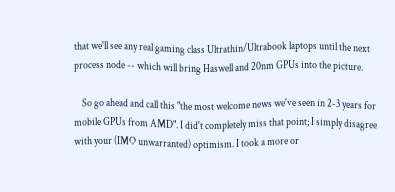that we'll see any real gaming class Ultrathin/Ultrabook laptops until the next process node -- which will bring Haswell and 20nm GPUs into the picture.

    So go ahead and call this "the most welcome news we've seen in 2-3 years for mobile GPUs from AMD". I did't completely miss that point; I simply disagree with your (IMO unwarranted) optimism. I took a more or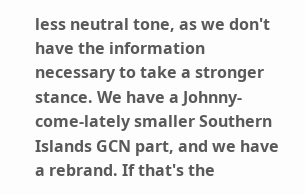less neutral tone, as we don't have the information necessary to take a stronger stance. We have a Johnny-come-lately smaller Southern Islands GCN part, and we have a rebrand. If that's the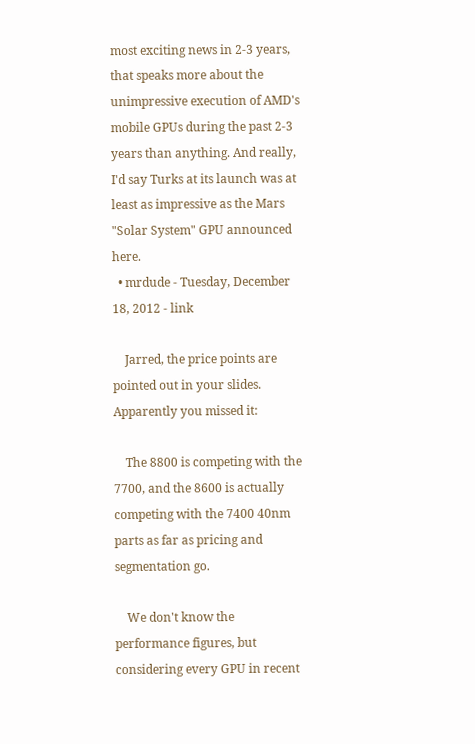most exciting news in 2-3 years, that speaks more about the unimpressive execution of AMD's mobile GPUs during the past 2-3 years than anything. And really, I'd say Turks at its launch was at least as impressive as the Mars "Solar System" GPU announced here.
  • mrdude - Tuesday, December 18, 2012 - link

    Jarred, the price points are pointed out in your slides. Apparently you missed it:

    The 8800 is competing with the 7700, and the 8600 is actually competing with the 7400 40nm parts as far as pricing and segmentation go.

    We don't know the performance figures, but considering every GPU in recent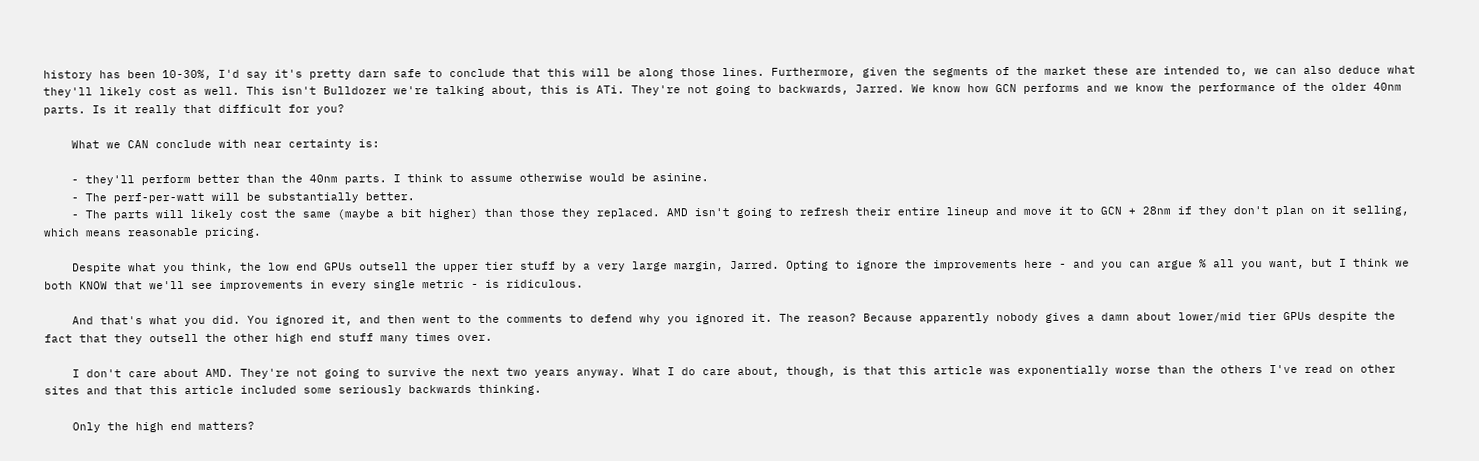history has been 10-30%, I'd say it's pretty darn safe to conclude that this will be along those lines. Furthermore, given the segments of the market these are intended to, we can also deduce what they'll likely cost as well. This isn't Bulldozer we're talking about, this is ATi. They're not going to backwards, Jarred. We know how GCN performs and we know the performance of the older 40nm parts. Is it really that difficult for you?

    What we CAN conclude with near certainty is:

    - they'll perform better than the 40nm parts. I think to assume otherwise would be asinine.
    - The perf-per-watt will be substantially better.
    - The parts will likely cost the same (maybe a bit higher) than those they replaced. AMD isn't going to refresh their entire lineup and move it to GCN + 28nm if they don't plan on it selling, which means reasonable pricing.

    Despite what you think, the low end GPUs outsell the upper tier stuff by a very large margin, Jarred. Opting to ignore the improvements here - and you can argue % all you want, but I think we both KNOW that we'll see improvements in every single metric - is ridiculous.

    And that's what you did. You ignored it, and then went to the comments to defend why you ignored it. The reason? Because apparently nobody gives a damn about lower/mid tier GPUs despite the fact that they outsell the other high end stuff many times over.

    I don't care about AMD. They're not going to survive the next two years anyway. What I do care about, though, is that this article was exponentially worse than the others I've read on other sites and that this article included some seriously backwards thinking.

    Only the high end matters?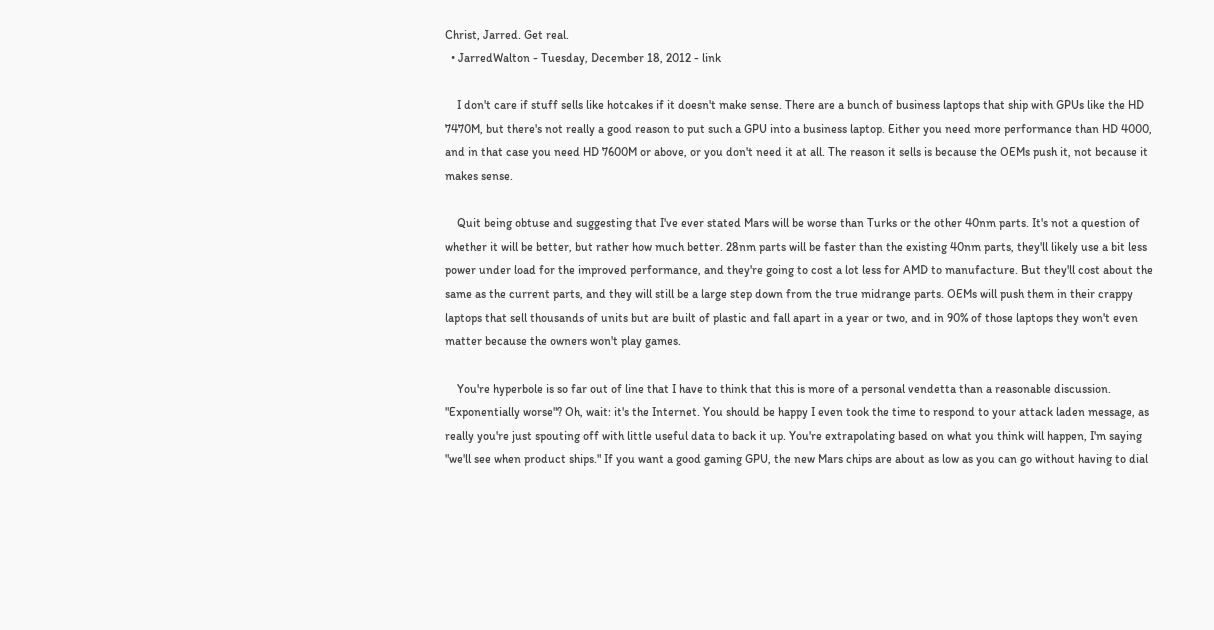Christ, Jarred. Get real.
  • JarredWalton - Tuesday, December 18, 2012 - link

    I don't care if stuff sells like hotcakes if it doesn't make sense. There are a bunch of business laptops that ship with GPUs like the HD 7470M, but there's not really a good reason to put such a GPU into a business laptop. Either you need more performance than HD 4000, and in that case you need HD 7600M or above, or you don't need it at all. The reason it sells is because the OEMs push it, not because it makes sense.

    Quit being obtuse and suggesting that I've ever stated Mars will be worse than Turks or the other 40nm parts. It's not a question of whether it will be better, but rather how much better. 28nm parts will be faster than the existing 40nm parts, they'll likely use a bit less power under load for the improved performance, and they're going to cost a lot less for AMD to manufacture. But they'll cost about the same as the current parts, and they will still be a large step down from the true midrange parts. OEMs will push them in their crappy laptops that sell thousands of units but are built of plastic and fall apart in a year or two, and in 90% of those laptops they won't even matter because the owners won't play games.

    You're hyperbole is so far out of line that I have to think that this is more of a personal vendetta than a reasonable discussion. "Exponentially worse"? Oh, wait: it's the Internet. You should be happy I even took the time to respond to your attack laden message, as really you're just spouting off with little useful data to back it up. You're extrapolating based on what you think will happen, I'm saying "we'll see when product ships." If you want a good gaming GPU, the new Mars chips are about as low as you can go without having to dial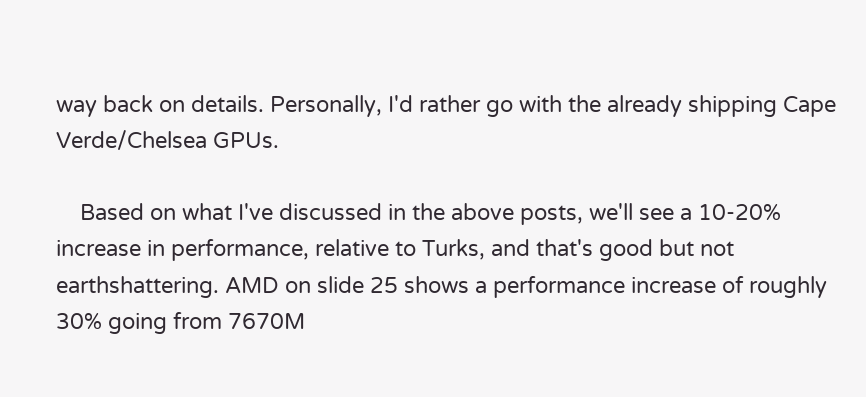way back on details. Personally, I'd rather go with the already shipping Cape Verde/Chelsea GPUs.

    Based on what I've discussed in the above posts, we'll see a 10-20% increase in performance, relative to Turks, and that's good but not earthshattering. AMD on slide 25 shows a performance increase of roughly 30% going from 7670M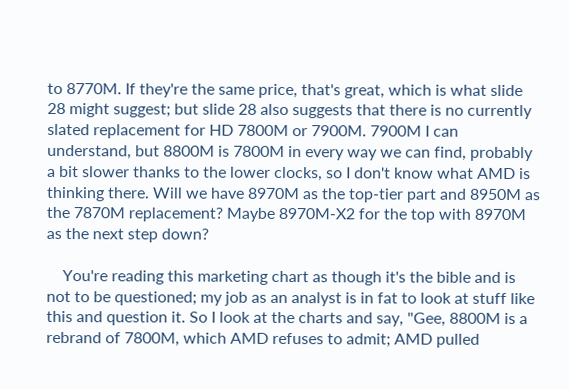to 8770M. If they're the same price, that's great, which is what slide 28 might suggest; but slide 28 also suggests that there is no currently slated replacement for HD 7800M or 7900M. 7900M I can understand, but 8800M is 7800M in every way we can find, probably a bit slower thanks to the lower clocks, so I don't know what AMD is thinking there. Will we have 8970M as the top-tier part and 8950M as the 7870M replacement? Maybe 8970M-X2 for the top with 8970M as the next step down?

    You're reading this marketing chart as though it's the bible and is not to be questioned; my job as an analyst is in fat to look at stuff like this and question it. So I look at the charts and say, "Gee, 8800M is a rebrand of 7800M, which AMD refuses to admit; AMD pulled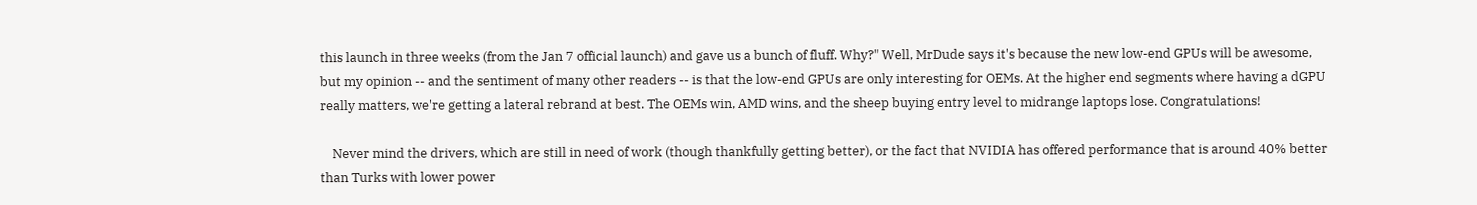this launch in three weeks (from the Jan 7 official launch) and gave us a bunch of fluff. Why?" Well, MrDude says it's because the new low-end GPUs will be awesome, but my opinion -- and the sentiment of many other readers -- is that the low-end GPUs are only interesting for OEMs. At the higher end segments where having a dGPU really matters, we're getting a lateral rebrand at best. The OEMs win, AMD wins, and the sheep buying entry level to midrange laptops lose. Congratulations!

    Never mind the drivers, which are still in need of work (though thankfully getting better), or the fact that NVIDIA has offered performance that is around 40% better than Turks with lower power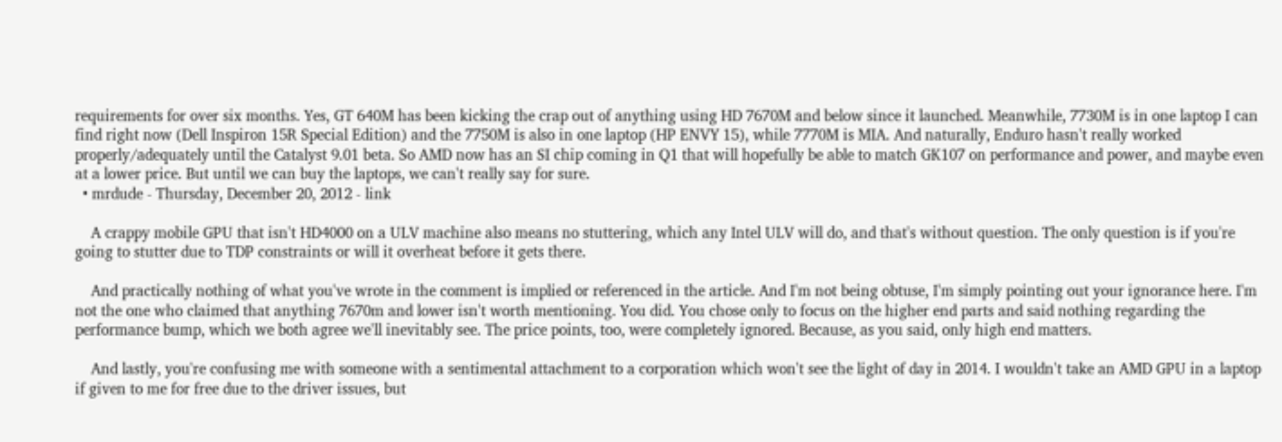requirements for over six months. Yes, GT 640M has been kicking the crap out of anything using HD 7670M and below since it launched. Meanwhile, 7730M is in one laptop I can find right now (Dell Inspiron 15R Special Edition) and the 7750M is also in one laptop (HP ENVY 15), while 7770M is MIA. And naturally, Enduro hasn't really worked properly/adequately until the Catalyst 9.01 beta. So AMD now has an SI chip coming in Q1 that will hopefully be able to match GK107 on performance and power, and maybe even at a lower price. But until we can buy the laptops, we can't really say for sure.
  • mrdude - Thursday, December 20, 2012 - link

    A crappy mobile GPU that isn't HD4000 on a ULV machine also means no stuttering, which any Intel ULV will do, and that's without question. The only question is if you're going to stutter due to TDP constraints or will it overheat before it gets there.

    And practically nothing of what you've wrote in the comment is implied or referenced in the article. And I'm not being obtuse, I'm simply pointing out your ignorance here. I'm not the one who claimed that anything 7670m and lower isn't worth mentioning. You did. You chose only to focus on the higher end parts and said nothing regarding the performance bump, which we both agree we'll inevitably see. The price points, too, were completely ignored. Because, as you said, only high end matters.

    And lastly, you're confusing me with someone with a sentimental attachment to a corporation which won't see the light of day in 2014. I wouldn't take an AMD GPU in a laptop if given to me for free due to the driver issues, but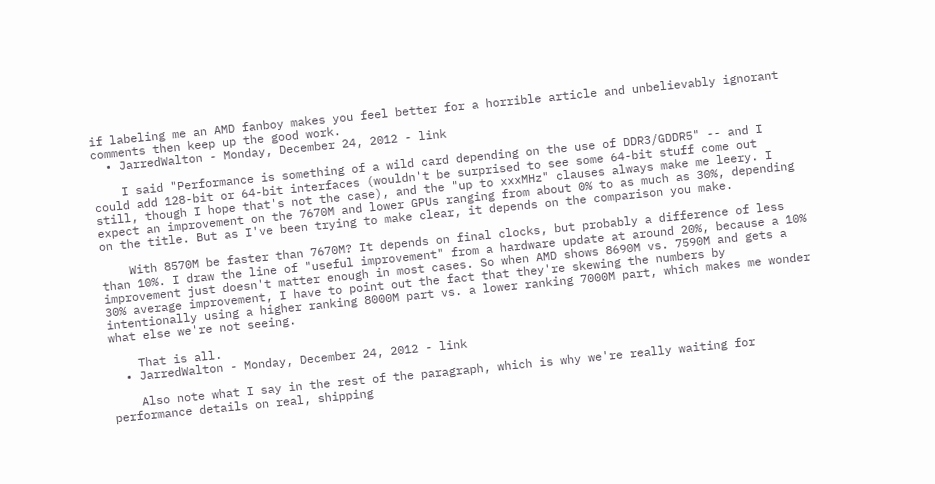if labeling me an AMD fanboy makes you feel better for a horrible article and unbelievably ignorant comments then keep up the good work.
  • JarredWalton - Monday, December 24, 2012 - link

    I said "Performance is something of a wild card depending on the use of DDR3/GDDR5" -- and I could add 128-bit or 64-bit interfaces (wouldn't be surprised to see some 64-bit stuff come out still, though I hope that's not the case), and the "up to xxxMHz" clauses always make me leery. I expect an improvement on the 7670M and lower GPUs ranging from about 0% to as much as 30%, depending on the title. But as I've been trying to make clear, it depends on the comparison you make.

    With 8570M be faster than 7670M? It depends on final clocks, but probably a difference of less than 10%. I draw the line of "useful improvement" from a hardware update at around 20%, because a 10% improvement just doesn't matter enough in most cases. So when AMD shows 8690M vs. 7590M and gets a 30% average improvement, I have to point out the fact that they're skewing the numbers by intentionally using a higher ranking 8000M part vs. a lower ranking 7000M part, which makes me wonder what else we're not seeing.

    That is all.
  • JarredWalton - Monday, December 24, 2012 - link

    Also note what I say in the rest of the paragraph, which is why we're really waiting for performance details on real, shipping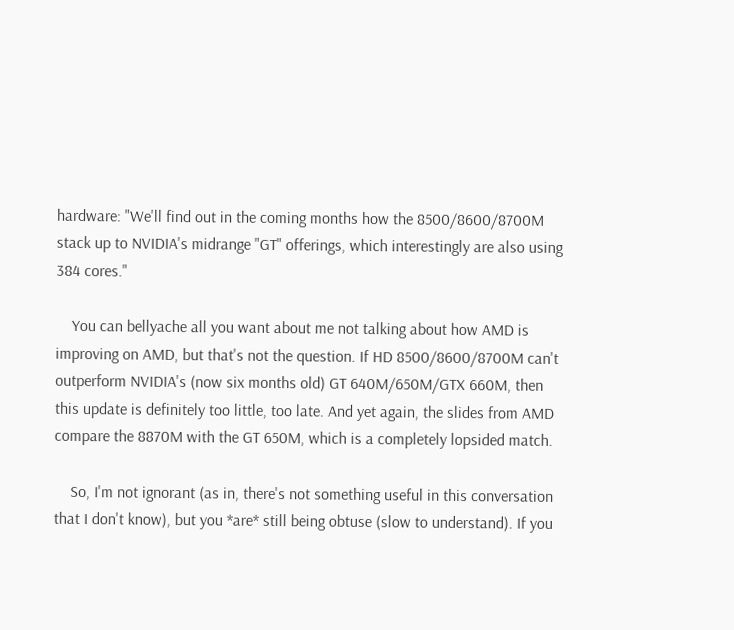hardware: "We'll find out in the coming months how the 8500/8600/8700M stack up to NVIDIA's midrange "GT" offerings, which interestingly are also using 384 cores."

    You can bellyache all you want about me not talking about how AMD is improving on AMD, but that's not the question. If HD 8500/8600/8700M can't outperform NVIDIA's (now six months old) GT 640M/650M/GTX 660M, then this update is definitely too little, too late. And yet again, the slides from AMD compare the 8870M with the GT 650M, which is a completely lopsided match.

    So, I'm not ignorant (as in, there's not something useful in this conversation that I don't know), but you *are* still being obtuse (slow to understand). If you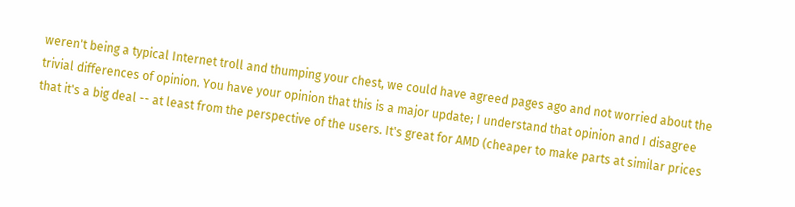weren't being a typical Internet troll and thumping your chest, we could have agreed pages ago and not worried about the trivial differences of opinion. You have your opinion that this is a major update; I understand that opinion and I disagree that it's a big deal -- at least from the perspective of the users. It's great for AMD (cheaper to make parts at similar prices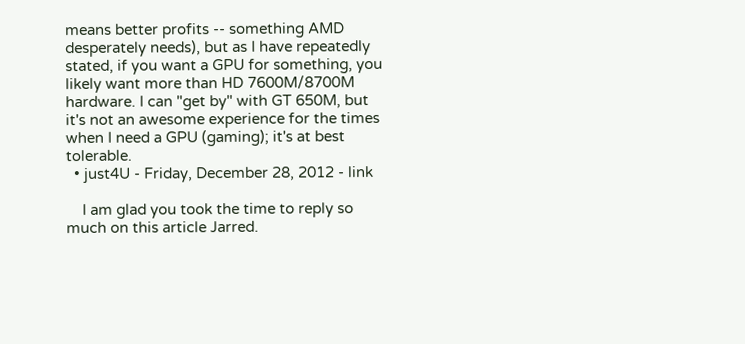means better profits -- something AMD desperately needs), but as I have repeatedly stated, if you want a GPU for something, you likely want more than HD 7600M/8700M hardware. I can "get by" with GT 650M, but it's not an awesome experience for the times when I need a GPU (gaming); it's at best tolerable.
  • just4U - Friday, December 28, 2012 - link

    I am glad you took the time to reply so much on this article Jarred.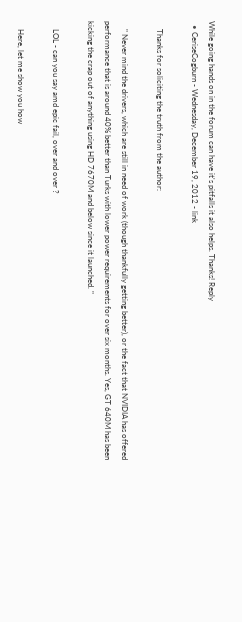While going hands on in the forum can have it's pitfalls it also helps. Thanks! Reply
  • CeriseCogburn - Wednesday, December 19, 2012 - link

    Thanks for soliciting the truth from the author:

    " Never mind the drivers, which are still in need of work (though thankfully getting better), or the fact that NVIDIA has offered performance that is around 40% better than Turks with lower power requirements for over six months. Yes, GT 640M has been kicking the crap out of anything using HD 7670M and below since it launched. "

    LOL - can you say amd epic fail, over and over ?

    Here, let me show you how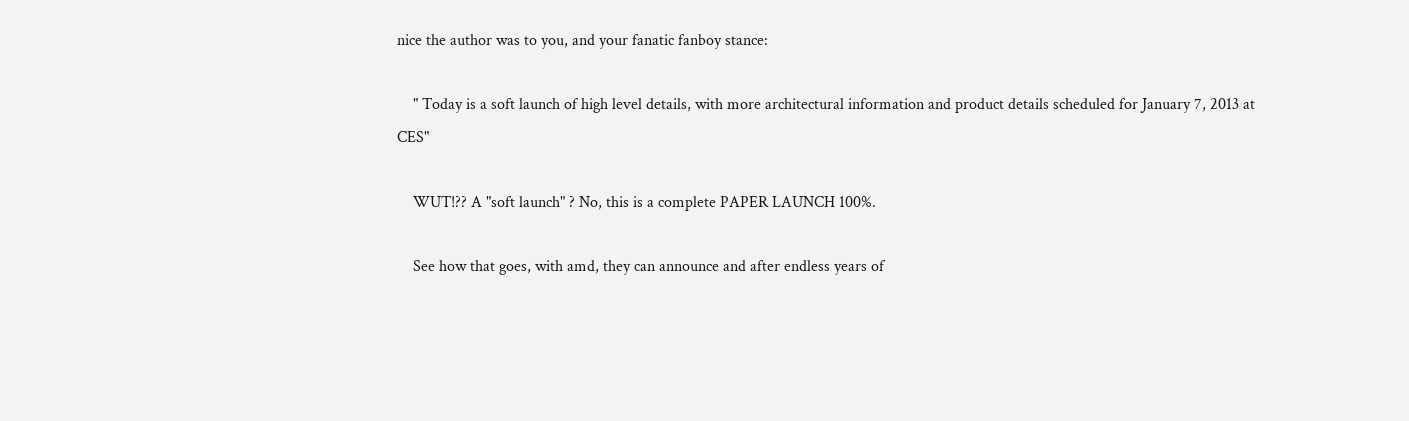nice the author was to you, and your fanatic fanboy stance:

    " Today is a soft launch of high level details, with more architectural information and product details scheduled for January 7, 2013 at CES"

    WUT!?? A "soft launch" ? No, this is a complete PAPER LAUNCH 100%.

    See how that goes, with amd, they can announce and after endless years of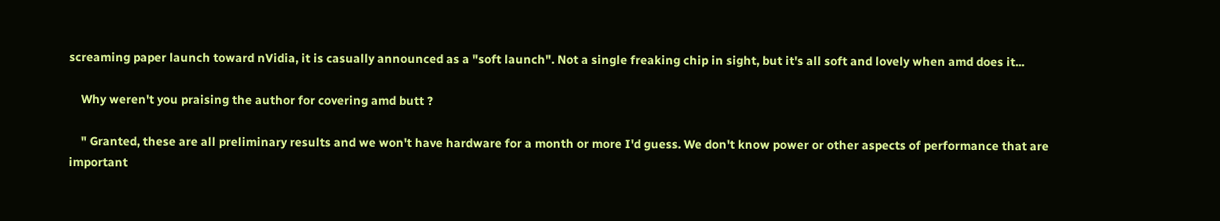screaming paper launch toward nVidia, it is casually announced as a "soft launch". Not a single freaking chip in sight, but it's all soft and lovely when amd does it...

    Why weren't you praising the author for covering amd butt ?

    " Granted, these are all preliminary results and we won't have hardware for a month or more I'd guess. We don't know power or other aspects of performance that are important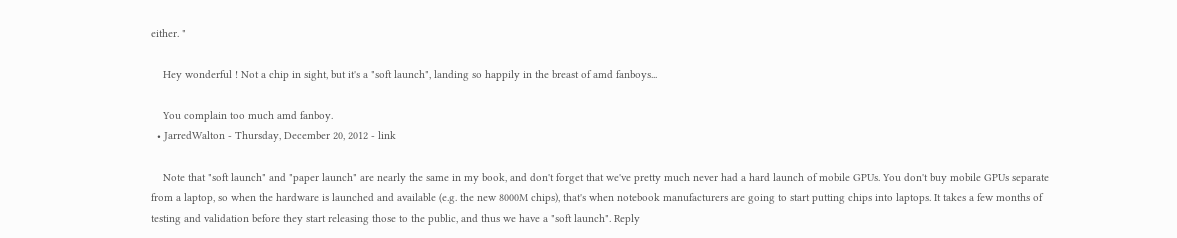either. "

    Hey wonderful ! Not a chip in sight, but it's a "soft launch", landing so happily in the breast of amd fanboys...

    You complain too much amd fanboy.
  • JarredWalton - Thursday, December 20, 2012 - link

    Note that "soft launch" and "paper launch" are nearly the same in my book, and don't forget that we've pretty much never had a hard launch of mobile GPUs. You don't buy mobile GPUs separate from a laptop, so when the hardware is launched and available (e.g. the new 8000M chips), that's when notebook manufacturers are going to start putting chips into laptops. It takes a few months of testing and validation before they start releasing those to the public, and thus we have a "soft launch". Reply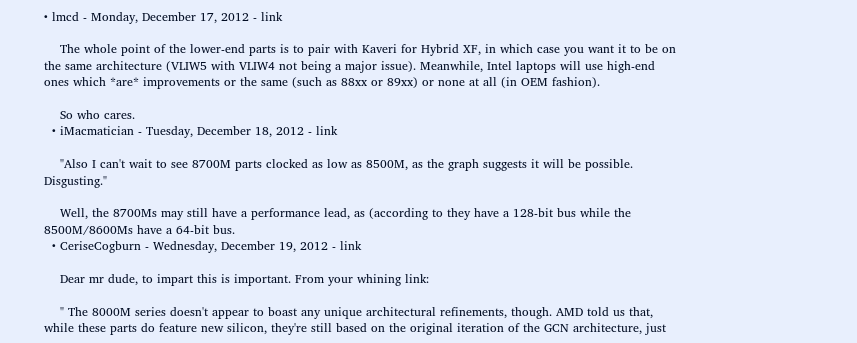• lmcd - Monday, December 17, 2012 - link

    The whole point of the lower-end parts is to pair with Kaveri for Hybrid XF, in which case you want it to be on the same architecture (VLIW5 with VLIW4 not being a major issue). Meanwhile, Intel laptops will use high-end ones which *are* improvements or the same (such as 88xx or 89xx) or none at all (in OEM fashion).

    So who cares.
  • iMacmatician - Tuesday, December 18, 2012 - link

    "Also I can't wait to see 8700M parts clocked as low as 8500M, as the graph suggests it will be possible. Disgusting."

    Well, the 8700Ms may still have a performance lead, as (according to they have a 128-bit bus while the 8500M/8600Ms have a 64-bit bus.
  • CeriseCogburn - Wednesday, December 19, 2012 - link

    Dear mr dude, to impart this is important. From your whining link:

    " The 8000M series doesn't appear to boast any unique architectural refinements, though. AMD told us that, while these parts do feature new silicon, they're still based on the original iteration of the GCN architecture, just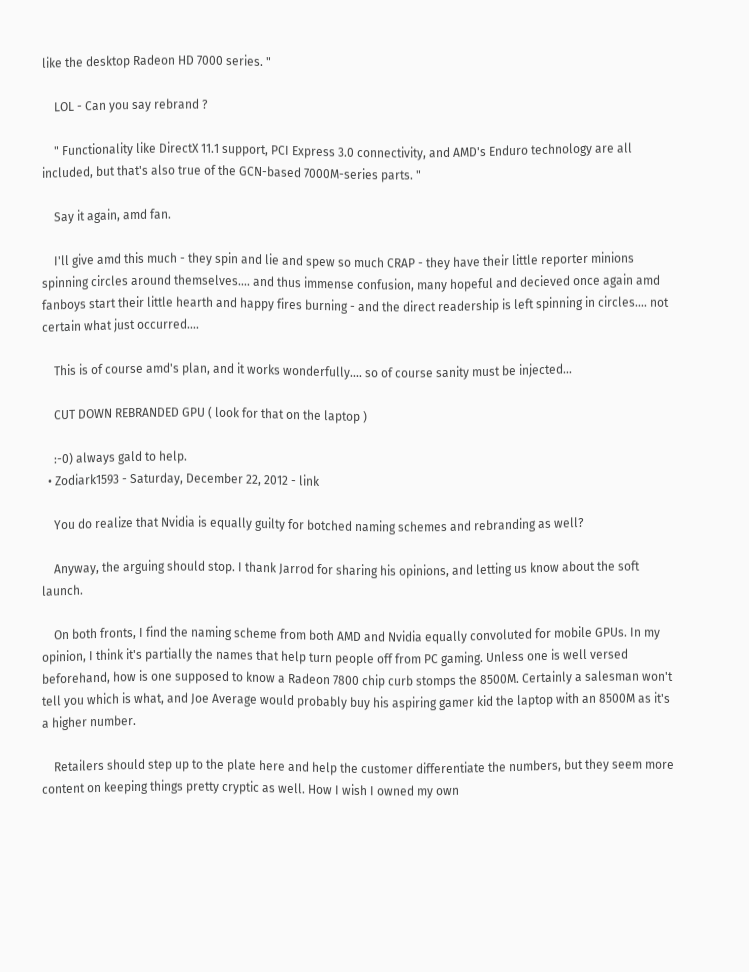like the desktop Radeon HD 7000 series. "

    LOL - Can you say rebrand ?

    " Functionality like DirectX 11.1 support, PCI Express 3.0 connectivity, and AMD's Enduro technology are all included, but that's also true of the GCN-based 7000M-series parts. "

    Say it again, amd fan.

    I'll give amd this much - they spin and lie and spew so much CRAP - they have their little reporter minions spinning circles around themselves.... and thus immense confusion, many hopeful and decieved once again amd fanboys start their little hearth and happy fires burning - and the direct readership is left spinning in circles.... not certain what just occurred....

    This is of course amd's plan, and it works wonderfully.... so of course sanity must be injected...

    CUT DOWN REBRANDED GPU ( look for that on the laptop )

    :-0) always gald to help.
  • Zodiark1593 - Saturday, December 22, 2012 - link

    You do realize that Nvidia is equally guilty for botched naming schemes and rebranding as well?

    Anyway, the arguing should stop. I thank Jarrod for sharing his opinions, and letting us know about the soft launch.

    On both fronts, I find the naming scheme from both AMD and Nvidia equally convoluted for mobile GPUs. In my opinion, I think it's partially the names that help turn people off from PC gaming. Unless one is well versed beforehand, how is one supposed to know a Radeon 7800 chip curb stomps the 8500M. Certainly a salesman won't tell you which is what, and Joe Average would probably buy his aspiring gamer kid the laptop with an 8500M as it's a higher number.

    Retailers should step up to the plate here and help the customer differentiate the numbers, but they seem more content on keeping things pretty cryptic as well. How I wish I owned my own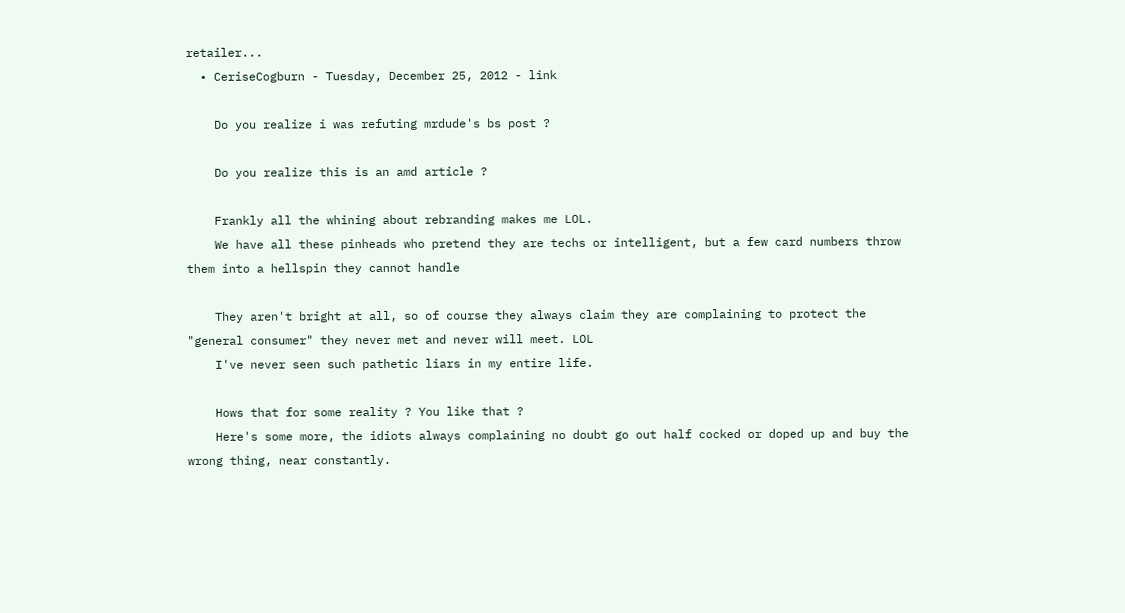retailer...
  • CeriseCogburn - Tuesday, December 25, 2012 - link

    Do you realize i was refuting mrdude's bs post ?

    Do you realize this is an amd article ?

    Frankly all the whining about rebranding makes me LOL.
    We have all these pinheads who pretend they are techs or intelligent, but a few card numbers throw them into a hellspin they cannot handle

    They aren't bright at all, so of course they always claim they are complaining to protect the "general consumer" they never met and never will meet. LOL
    I've never seen such pathetic liars in my entire life.

    Hows that for some reality ? You like that ?
    Here's some more, the idiots always complaining no doubt go out half cocked or doped up and buy the wrong thing, near constantly.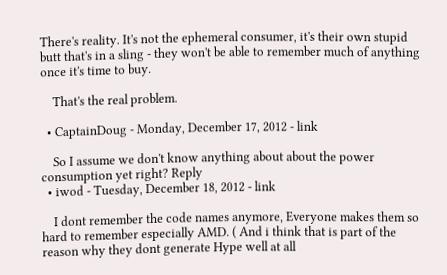There's reality. It's not the ephemeral consumer, it's their own stupid butt that's in a sling - they won't be able to remember much of anything once it's time to buy.

    That's the real problem.

  • CaptainDoug - Monday, December 17, 2012 - link

    So I assume we don't know anything about about the power consumption yet right? Reply
  • iwod - Tuesday, December 18, 2012 - link

    I dont remember the code names anymore, Everyone makes them so hard to remember especially AMD. ( And i think that is part of the reason why they dont generate Hype well at all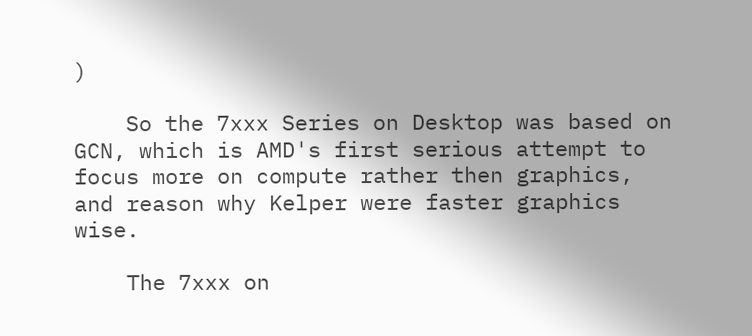)

    So the 7xxx Series on Desktop was based on GCN, which is AMD's first serious attempt to focus more on compute rather then graphics, and reason why Kelper were faster graphics wise.

    The 7xxx on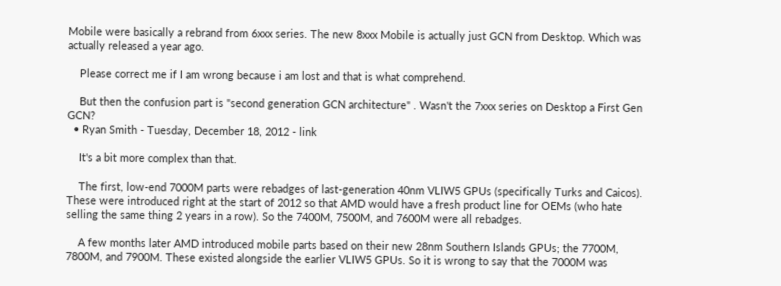Mobile were basically a rebrand from 6xxx series. The new 8xxx Mobile is actually just GCN from Desktop. Which was actually released a year ago.

    Please correct me if I am wrong because i am lost and that is what comprehend.

    But then the confusion part is "second generation GCN architecture" . Wasn't the 7xxx series on Desktop a First Gen GCN?
  • Ryan Smith - Tuesday, December 18, 2012 - link

    It's a bit more complex than that.

    The first, low-end 7000M parts were rebadges of last-generation 40nm VLIW5 GPUs (specifically Turks and Caicos). These were introduced right at the start of 2012 so that AMD would have a fresh product line for OEMs (who hate selling the same thing 2 years in a row). So the 7400M, 7500M, and 7600M were all rebadges.

    A few months later AMD introduced mobile parts based on their new 28nm Southern Islands GPUs; the 7700M, 7800M, and 7900M. These existed alongside the earlier VLIW5 GPUs. So it is wrong to say that the 7000M was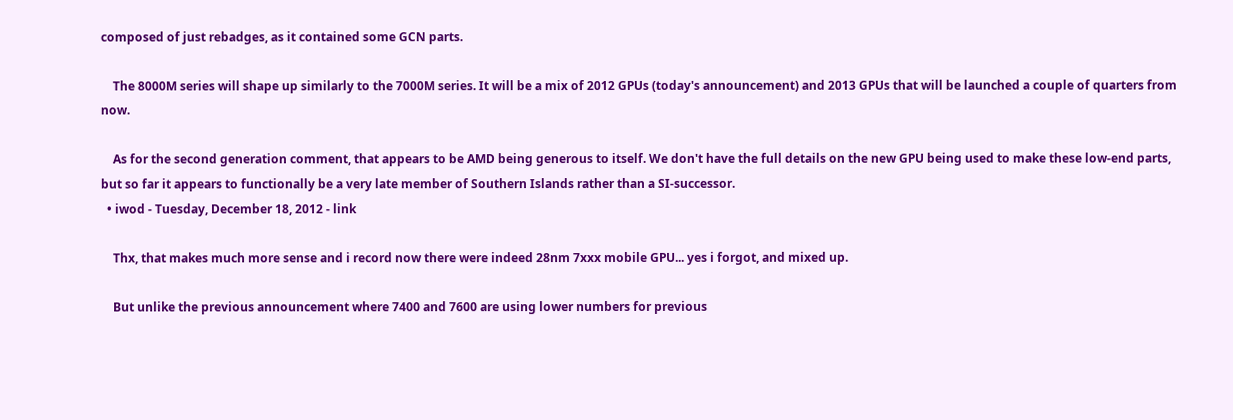composed of just rebadges, as it contained some GCN parts.

    The 8000M series will shape up similarly to the 7000M series. It will be a mix of 2012 GPUs (today's announcement) and 2013 GPUs that will be launched a couple of quarters from now.

    As for the second generation comment, that appears to be AMD being generous to itself. We don't have the full details on the new GPU being used to make these low-end parts, but so far it appears to functionally be a very late member of Southern Islands rather than a SI-successor.
  • iwod - Tuesday, December 18, 2012 - link

    Thx, that makes much more sense and i record now there were indeed 28nm 7xxx mobile GPU... yes i forgot, and mixed up.

    But unlike the previous announcement where 7400 and 7600 are using lower numbers for previous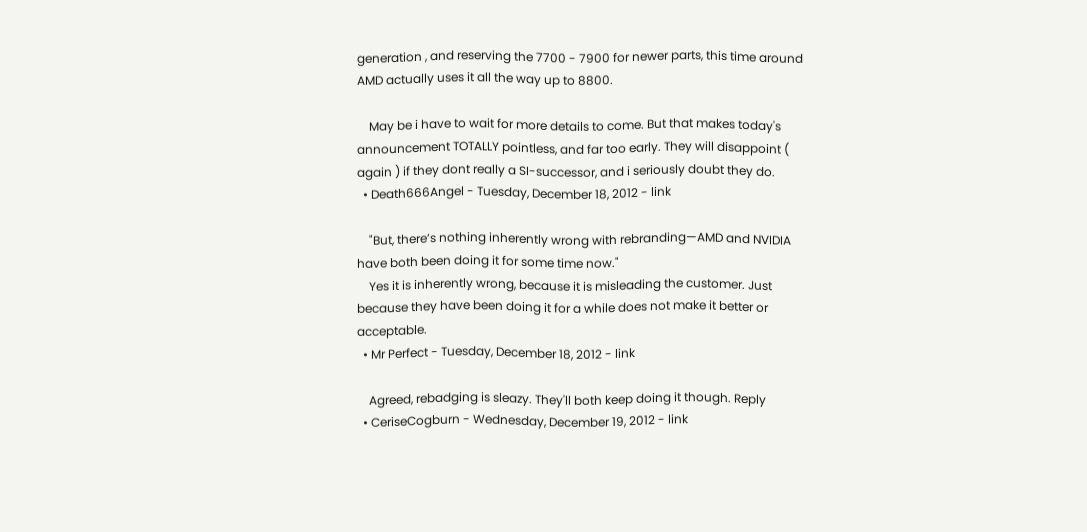generation , and reserving the 7700 - 7900 for newer parts, this time around AMD actually uses it all the way up to 8800.

    May be i have to wait for more details to come. But that makes today's announcement TOTALLY pointless, and far too early. They will disappoint ( again ) if they dont really a SI-successor, and i seriously doubt they do.
  • Death666Angel - Tuesday, December 18, 2012 - link

    "But, there’s nothing inherently wrong with rebranding—AMD and NVIDIA have both been doing it for some time now."
    Yes it is inherently wrong, because it is misleading the customer. Just because they have been doing it for a while does not make it better or acceptable.
  • Mr Perfect - Tuesday, December 18, 2012 - link

    Agreed, rebadging is sleazy. They'll both keep doing it though. Reply
  • CeriseCogburn - Wednesday, December 19, 2012 - link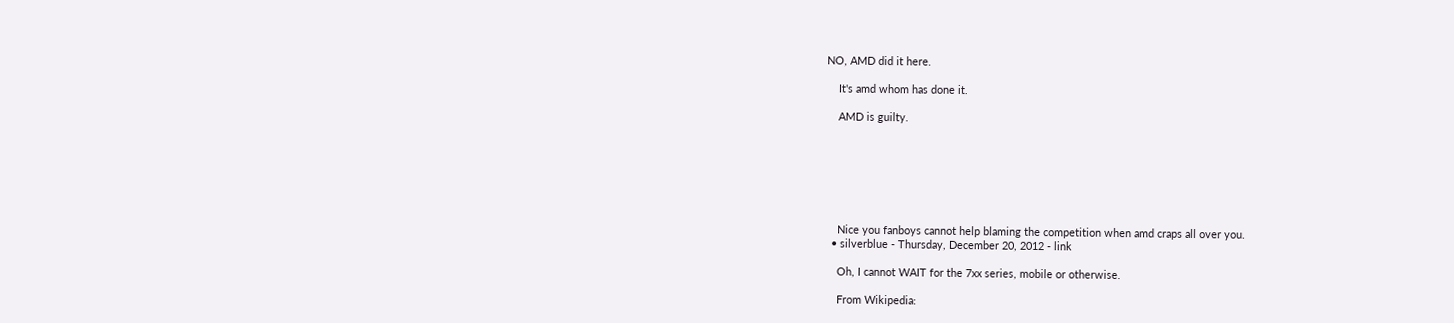NO, AMD did it here.

    It's amd whom has done it.

    AMD is guilty.







    Nice you fanboys cannot help blaming the competition when amd craps all over you.
  • silverblue - Thursday, December 20, 2012 - link

    Oh, I cannot WAIT for the 7xx series, mobile or otherwise.

    From Wikipedia: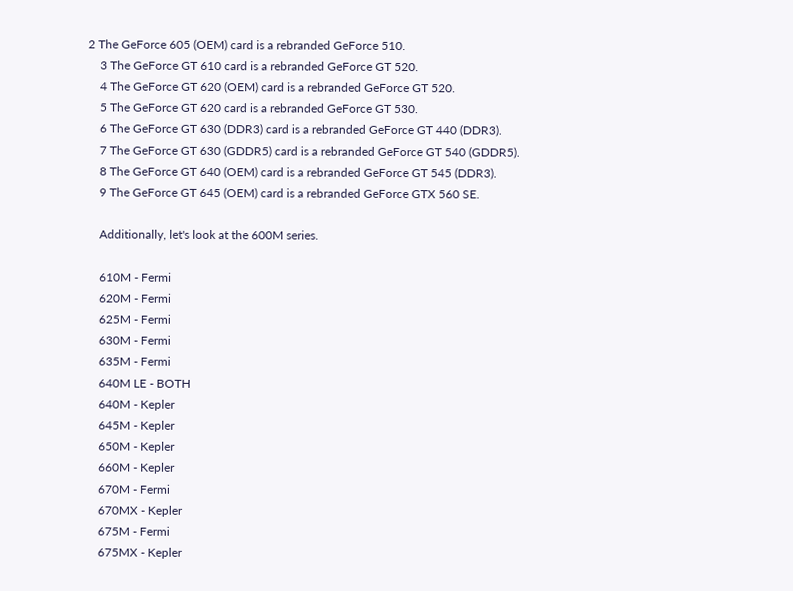2 The GeForce 605 (OEM) card is a rebranded GeForce 510.
    3 The GeForce GT 610 card is a rebranded GeForce GT 520.
    4 The GeForce GT 620 (OEM) card is a rebranded GeForce GT 520.
    5 The GeForce GT 620 card is a rebranded GeForce GT 530.
    6 The GeForce GT 630 (DDR3) card is a rebranded GeForce GT 440 (DDR3).
    7 The GeForce GT 630 (GDDR5) card is a rebranded GeForce GT 540 (GDDR5).
    8 The GeForce GT 640 (OEM) card is a rebranded GeForce GT 545 (DDR3).
    9 The GeForce GT 645 (OEM) card is a rebranded GeForce GTX 560 SE.

    Additionally, let's look at the 600M series.

    610M - Fermi
    620M - Fermi
    625M - Fermi
    630M - Fermi
    635M - Fermi
    640M LE - BOTH
    640M - Kepler
    645M - Kepler
    650M - Kepler
    660M - Kepler
    670M - Fermi
    670MX - Kepler
    675M - Fermi
    675MX - Kepler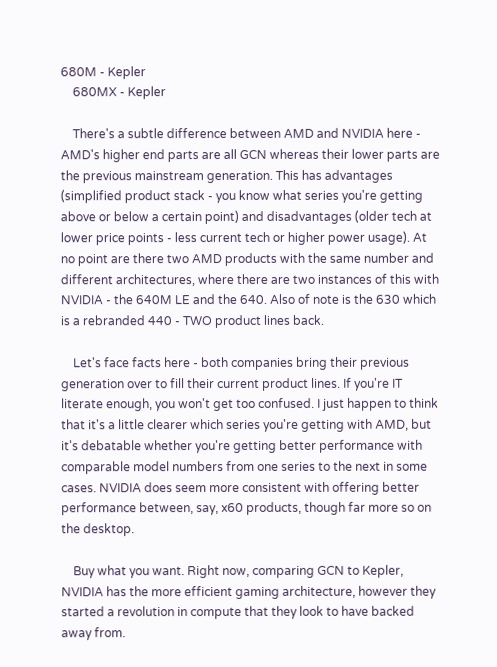680M - Kepler
    680MX - Kepler

    There's a subtle difference between AMD and NVIDIA here - AMD's higher end parts are all GCN whereas their lower parts are the previous mainstream generation. This has advantages (simplified product stack - you know what series you're getting above or below a certain point) and disadvantages (older tech at lower price points - less current tech or higher power usage). At no point are there two AMD products with the same number and different architectures, where there are two instances of this with NVIDIA - the 640M LE and the 640. Also of note is the 630 which is a rebranded 440 - TWO product lines back.

    Let's face facts here - both companies bring their previous generation over to fill their current product lines. If you're IT literate enough, you won't get too confused. I just happen to think that it's a little clearer which series you're getting with AMD, but it's debatable whether you're getting better performance with comparable model numbers from one series to the next in some cases. NVIDIA does seem more consistent with offering better performance between, say, x60 products, though far more so on the desktop.

    Buy what you want. Right now, comparing GCN to Kepler, NVIDIA has the more efficient gaming architecture, however they started a revolution in compute that they look to have backed away from.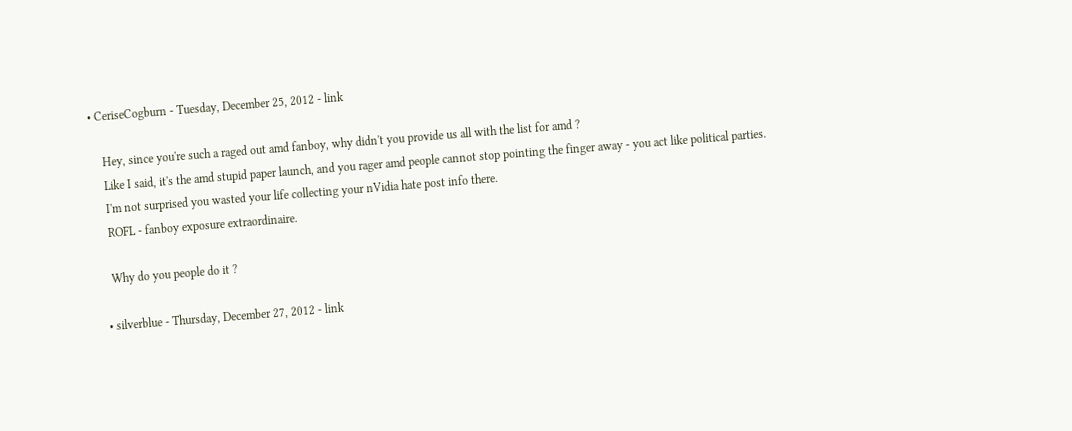• CeriseCogburn - Tuesday, December 25, 2012 - link

    Hey, since you're such a raged out amd fanboy, why didn't you provide us all with the list for amd ?
    Like I said, it's the amd stupid paper launch, and you rager amd people cannot stop pointing the finger away - you act like political parties.
    I'm not surprised you wasted your life collecting your nVidia hate post info there.
    ROFL - fanboy exposure extraordinaire.

    Why do you people do it ?

  • silverblue - Thursday, December 27, 2012 - link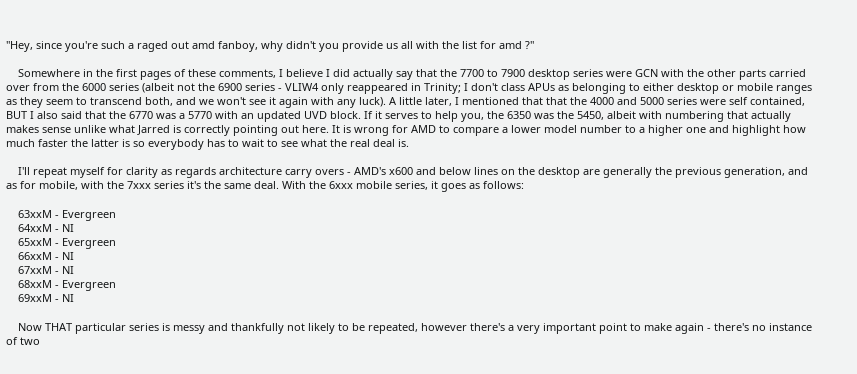"Hey, since you're such a raged out amd fanboy, why didn't you provide us all with the list for amd ?"

    Somewhere in the first pages of these comments, I believe I did actually say that the 7700 to 7900 desktop series were GCN with the other parts carried over from the 6000 series (albeit not the 6900 series - VLIW4 only reappeared in Trinity; I don't class APUs as belonging to either desktop or mobile ranges as they seem to transcend both, and we won't see it again with any luck). A little later, I mentioned that that the 4000 and 5000 series were self contained, BUT I also said that the 6770 was a 5770 with an updated UVD block. If it serves to help you, the 6350 was the 5450, albeit with numbering that actually makes sense unlike what Jarred is correctly pointing out here. It is wrong for AMD to compare a lower model number to a higher one and highlight how much faster the latter is so everybody has to wait to see what the real deal is.

    I'll repeat myself for clarity as regards architecture carry overs - AMD's x600 and below lines on the desktop are generally the previous generation, and as for mobile, with the 7xxx series it's the same deal. With the 6xxx mobile series, it goes as follows:

    63xxM - Evergreen
    64xxM - NI
    65xxM - Evergreen
    66xxM - NI
    67xxM - NI
    68xxM - Evergreen
    69xxM - NI

    Now THAT particular series is messy and thankfully not likely to be repeated, however there's a very important point to make again - there's no instance of two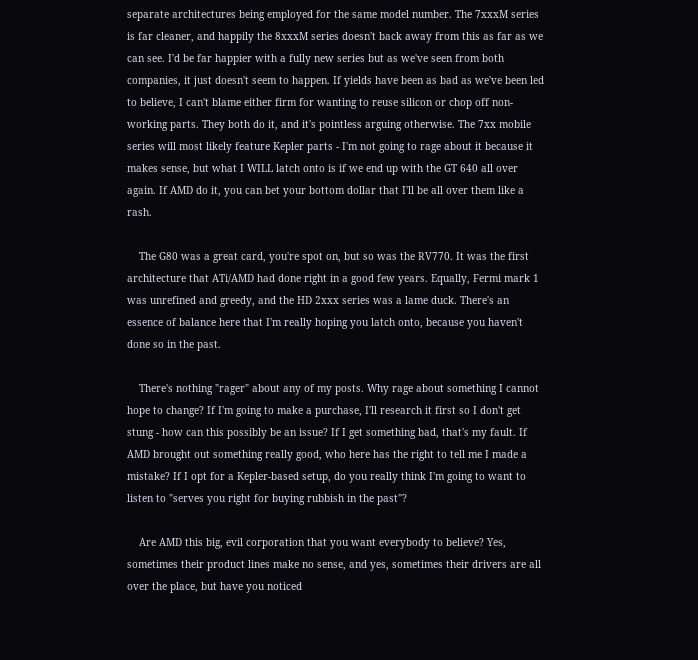separate architectures being employed for the same model number. The 7xxxM series is far cleaner, and happily the 8xxxM series doesn't back away from this as far as we can see. I'd be far happier with a fully new series but as we've seen from both companies, it just doesn't seem to happen. If yields have been as bad as we've been led to believe, I can't blame either firm for wanting to reuse silicon or chop off non-working parts. They both do it, and it's pointless arguing otherwise. The 7xx mobile series will most likely feature Kepler parts - I'm not going to rage about it because it makes sense, but what I WILL latch onto is if we end up with the GT 640 all over again. If AMD do it, you can bet your bottom dollar that I'll be all over them like a rash.

    The G80 was a great card, you're spot on, but so was the RV770. It was the first architecture that ATi/AMD had done right in a good few years. Equally, Fermi mark 1 was unrefined and greedy, and the HD 2xxx series was a lame duck. There's an essence of balance here that I'm really hoping you latch onto, because you haven't done so in the past.

    There's nothing "rager" about any of my posts. Why rage about something I cannot hope to change? If I'm going to make a purchase, I'll research it first so I don't get stung - how can this possibly be an issue? If I get something bad, that's my fault. If AMD brought out something really good, who here has the right to tell me I made a mistake? If I opt for a Kepler-based setup, do you really think I'm going to want to listen to "serves you right for buying rubbish in the past"?

    Are AMD this big, evil corporation that you want everybody to believe? Yes, sometimes their product lines make no sense, and yes, sometimes their drivers are all over the place, but have you noticed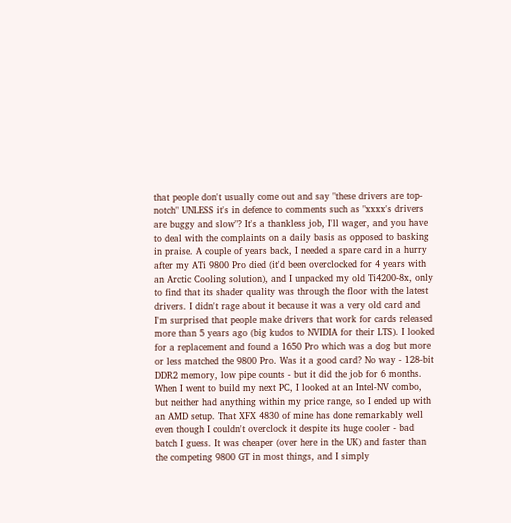that people don't usually come out and say "these drivers are top-notch" UNLESS it's in defence to comments such as "xxxx's drivers are buggy and slow"? It's a thankless job, I'll wager, and you have to deal with the complaints on a daily basis as opposed to basking in praise. A couple of years back, I needed a spare card in a hurry after my ATi 9800 Pro died (it'd been overclocked for 4 years with an Arctic Cooling solution), and I unpacked my old Ti4200-8x, only to find that its shader quality was through the floor with the latest drivers. I didn't rage about it because it was a very old card and I'm surprised that people make drivers that work for cards released more than 5 years ago (big kudos to NVIDIA for their LTS). I looked for a replacement and found a 1650 Pro which was a dog but more or less matched the 9800 Pro. Was it a good card? No way - 128-bit DDR2 memory, low pipe counts - but it did the job for 6 months. When I went to build my next PC, I looked at an Intel-NV combo, but neither had anything within my price range, so I ended up with an AMD setup. That XFX 4830 of mine has done remarkably well even though I couldn't overclock it despite its huge cooler - bad batch I guess. It was cheaper (over here in the UK) and faster than the competing 9800 GT in most things, and I simply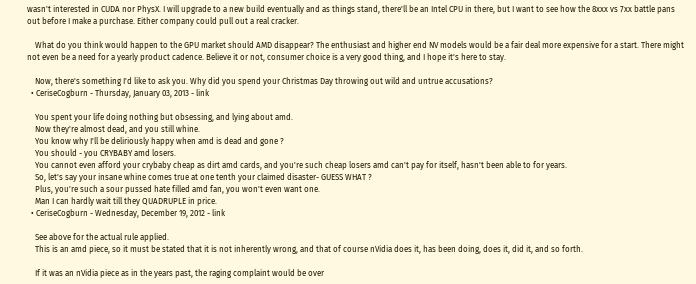wasn't interested in CUDA nor PhysX. I will upgrade to a new build eventually and as things stand, there'll be an Intel CPU in there, but I want to see how the 8xxx vs 7xx battle pans out before I make a purchase. Either company could pull out a real cracker.

    What do you think would happen to the GPU market should AMD disappear? The enthusiast and higher end NV models would be a fair deal more expensive for a start. There might not even be a need for a yearly product cadence. Believe it or not, consumer choice is a very good thing, and I hope it's here to stay.

    Now, there's something I'd like to ask you. Why did you spend your Christmas Day throwing out wild and untrue accusations?
  • CeriseCogburn - Thursday, January 03, 2013 - link

    You spent your life doing nothing but obsessing, and lying about amd.
    Now they're almost dead, and you still whine.
    You know why I'll be deliriously happy when amd is dead and gone ?
    You should - you CRYBABY amd losers.
    You cannot even afford your crybaby cheap as dirt amd cards, and you're such cheap losers amd can't pay for itself, hasn't been able to for years.
    So, let's say your insane whine comes true at one tenth your claimed disaster- GUESS WHAT ?
    Plus, you're such a sour pussed hate filled amd fan, you won't even want one.
    Man I can hardly wait till they QUADRUPLE in price.
  • CeriseCogburn - Wednesday, December 19, 2012 - link

    See above for the actual rule applied.
    This is an amd piece, so it must be stated that it is not inherently wrong, and that of course nVidia does it, has been doing, does it, did it, and so forth.

    If it was an nVidia piece as in the years past, the raging complaint would be over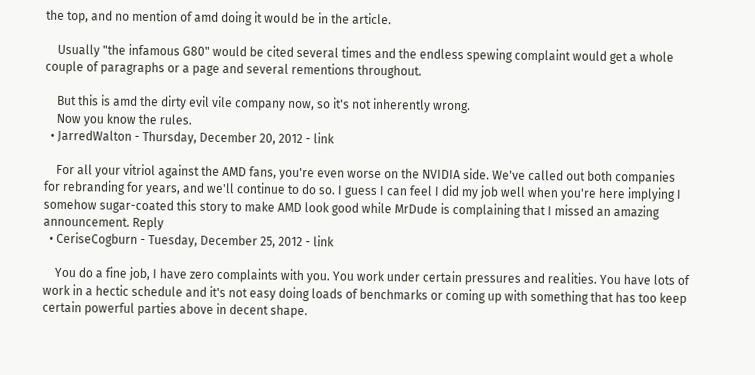the top, and no mention of amd doing it would be in the article.

    Usually "the infamous G80" would be cited several times and the endless spewing complaint would get a whole couple of paragraphs or a page and several rementions throughout.

    But this is amd the dirty evil vile company now, so it's not inherently wrong.
    Now you know the rules.
  • JarredWalton - Thursday, December 20, 2012 - link

    For all your vitriol against the AMD fans, you're even worse on the NVIDIA side. We've called out both companies for rebranding for years, and we'll continue to do so. I guess I can feel I did my job well when you're here implying I somehow sugar-coated this story to make AMD look good while MrDude is complaining that I missed an amazing announcement. Reply
  • CeriseCogburn - Tuesday, December 25, 2012 - link

    You do a fine job, I have zero complaints with you. You work under certain pressures and realities. You have lots of work in a hectic schedule and it's not easy doing loads of benchmarks or coming up with something that has too keep certain powerful parties above in decent shape.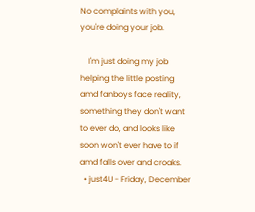No complaints with you, you're doing your job.

    I'm just doing my job helping the little posting amd fanboys face reality, something they don't want to ever do, and looks like soon won't ever have to if amd falls over and croaks.
  • just4U - Friday, December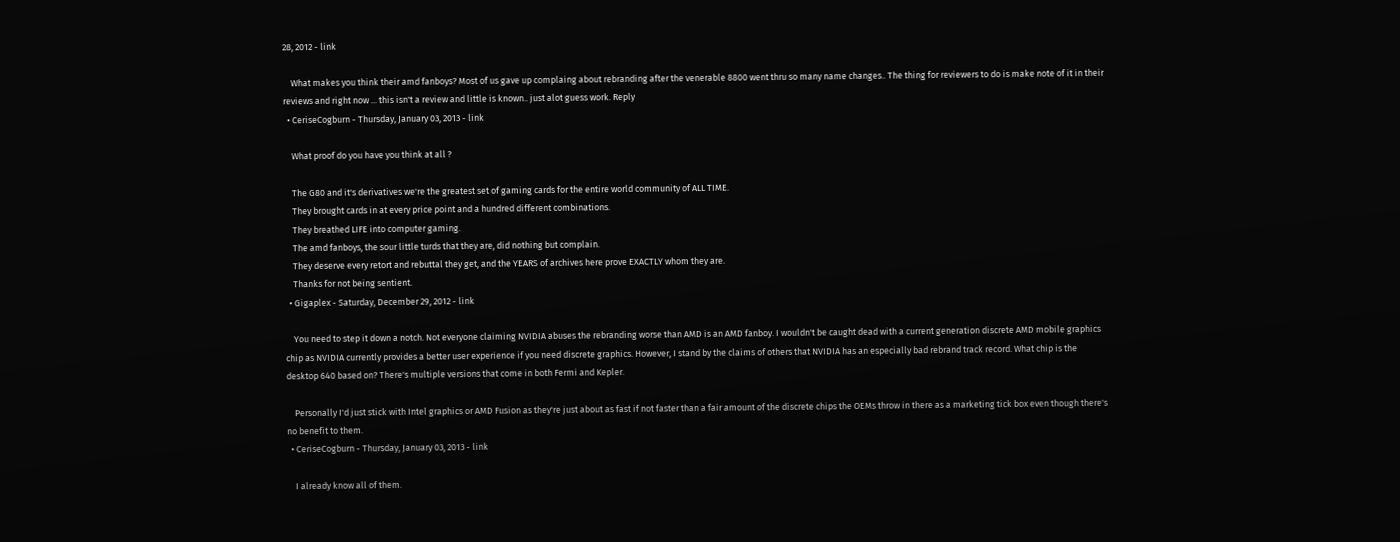28, 2012 - link

    What makes you think their amd fanboys? Most of us gave up complaing about rebranding after the venerable 8800 went thru so many name changes.. The thing for reviewers to do is make note of it in their reviews and right now ... this isn't a review and little is known.. just alot guess work. Reply
  • CeriseCogburn - Thursday, January 03, 2013 - link

    What proof do you have you think at all ?

    The G80 and it's derivatives we're the greatest set of gaming cards for the entire world community of ALL TIME.
    They brought cards in at every price point and a hundred different combinations.
    They breathed LIFE into computer gaming.
    The amd fanboys, the sour little turds that they are, did nothing but complain.
    They deserve every retort and rebuttal they get, and the YEARS of archives here prove EXACTLY whom they are.
    Thanks for not being sentient.
  • Gigaplex - Saturday, December 29, 2012 - link

    You need to step it down a notch. Not everyone claiming NVIDIA abuses the rebranding worse than AMD is an AMD fanboy. I wouldn't be caught dead with a current generation discrete AMD mobile graphics chip as NVIDIA currently provides a better user experience if you need discrete graphics. However, I stand by the claims of others that NVIDIA has an especially bad rebrand track record. What chip is the desktop 640 based on? There's multiple versions that come in both Fermi and Kepler.

    Personally I'd just stick with Intel graphics or AMD Fusion as they're just about as fast if not faster than a fair amount of the discrete chips the OEMs throw in there as a marketing tick box even though there's no benefit to them.
  • CeriseCogburn - Thursday, January 03, 2013 - link

    I already know all of them.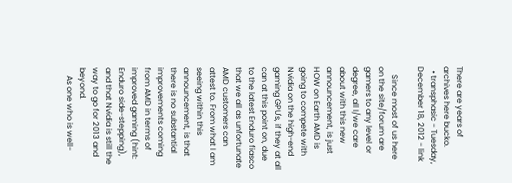There are years of archives here bucko.
  • transphasic - Tuesday, December 18, 2012 - link

    Since most of us here on the site/forum are gamers to any level or degree, all I/we care about with this new announcement, is just HOW on Earth AMD is going to compete with Nvidia on the high-end gaming GPU's, if they at all can at this point on, due to the latest Enduro fiasco that we all as unfortunate AMD customers can attest to. From what I am seeing within this announcement, is that there is no substantial improvements coming from AMD in terms of improved gaming (hint: Enduro side-stepping), and that Nvidia is still the way to go for 2013 and beyond.
    As one who is well-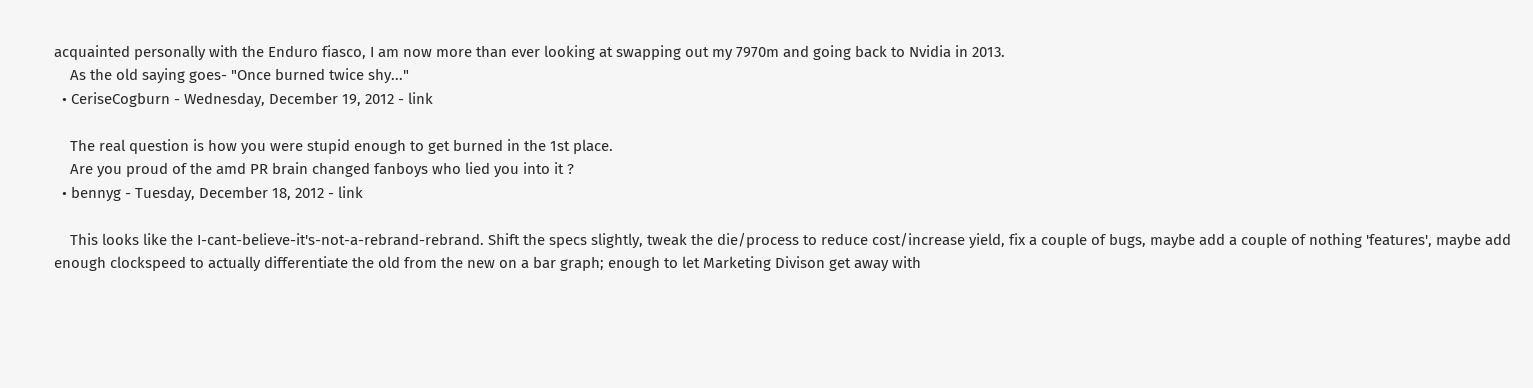acquainted personally with the Enduro fiasco, I am now more than ever looking at swapping out my 7970m and going back to Nvidia in 2013.
    As the old saying goes- "Once burned twice shy..."
  • CeriseCogburn - Wednesday, December 19, 2012 - link

    The real question is how you were stupid enough to get burned in the 1st place.
    Are you proud of the amd PR brain changed fanboys who lied you into it ?
  • bennyg - Tuesday, December 18, 2012 - link

    This looks like the I-cant-believe-it's-not-a-rebrand-rebrand. Shift the specs slightly, tweak the die/process to reduce cost/increase yield, fix a couple of bugs, maybe add a couple of nothing 'features', maybe add enough clockspeed to actually differentiate the old from the new on a bar graph; enough to let Marketing Divison get away with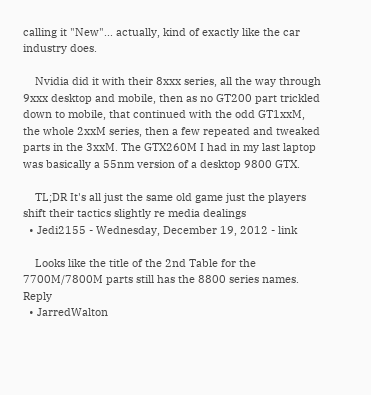calling it "New"... actually, kind of exactly like the car industry does.

    Nvidia did it with their 8xxx series, all the way through 9xxx desktop and mobile, then as no GT200 part trickled down to mobile, that continued with the odd GT1xxM, the whole 2xxM series, then a few repeated and tweaked parts in the 3xxM. The GTX260M I had in my last laptop was basically a 55nm version of a desktop 9800 GTX.

    TL;DR It's all just the same old game just the players shift their tactics slightly re media dealings
  • Jedi2155 - Wednesday, December 19, 2012 - link

    Looks like the title of the 2nd Table for the 7700M/7800M parts still has the 8800 series names. Reply
  • JarredWalton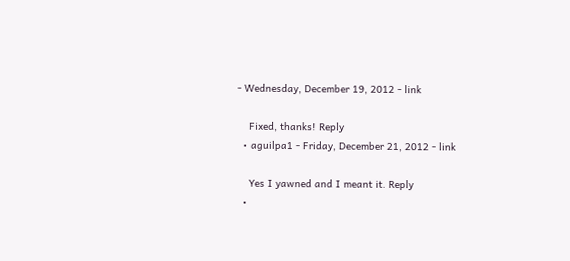- Wednesday, December 19, 2012 - link

    Fixed, thanks! Reply
  • aguilpa1 - Friday, December 21, 2012 - link

    Yes I yawned and I meant it. Reply
  •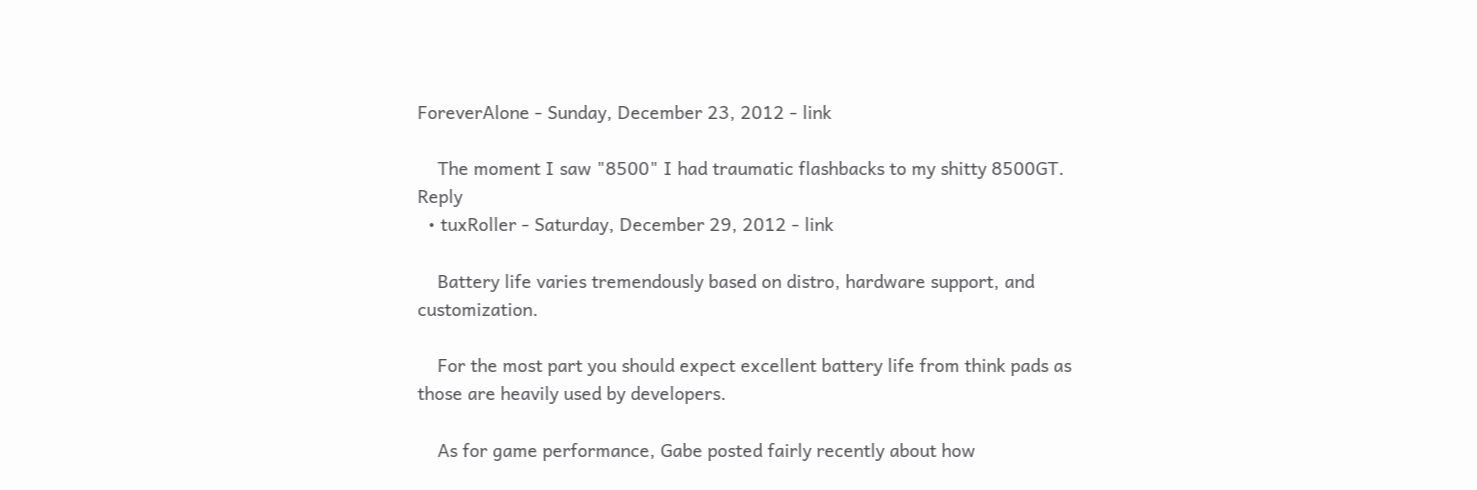ForeverAlone - Sunday, December 23, 2012 - link

    The moment I saw "8500" I had traumatic flashbacks to my shitty 8500GT. Reply
  • tuxRoller - Saturday, December 29, 2012 - link

    Battery life varies tremendously based on distro, hardware support, and customization.

    For the most part you should expect excellent battery life from think pads as those are heavily used by developers.

    As for game performance, Gabe posted fairly recently about how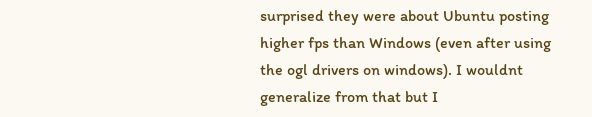surprised they were about Ubuntu posting higher fps than Windows (even after using the ogl drivers on windows). I wouldnt generalize from that but I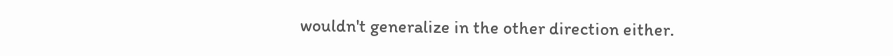wouldn't generalize in the other direction either.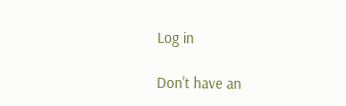Log in

Don't have an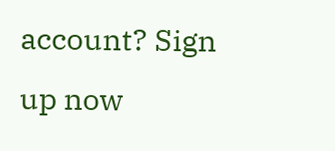account? Sign up now